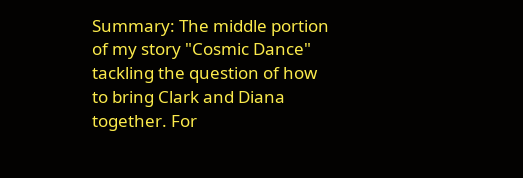Summary: The middle portion of my story "Cosmic Dance" tackling the question of how to bring Clark and Diana together. For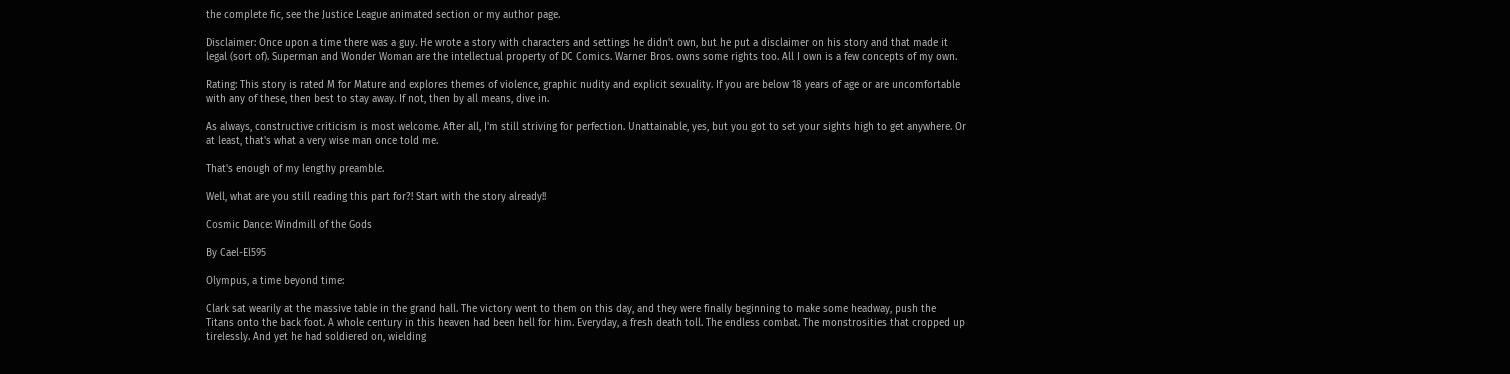the complete fic, see the Justice League animated section or my author page.

Disclaimer: Once upon a time there was a guy. He wrote a story with characters and settings he didn't own, but he put a disclaimer on his story and that made it legal (sort of). Superman and Wonder Woman are the intellectual property of DC Comics. Warner Bros. owns some rights too. All I own is a few concepts of my own.

Rating: This story is rated M for Mature and explores themes of violence, graphic nudity and explicit sexuality. If you are below 18 years of age or are uncomfortable with any of these, then best to stay away. If not, then by all means, dive in.

As always, constructive criticism is most welcome. After all, I'm still striving for perfection. Unattainable, yes, but you got to set your sights high to get anywhere. Or at least, that's what a very wise man once told me.

That's enough of my lengthy preamble.

Well, what are you still reading this part for?! Start with the story already!!

Cosmic Dance: Windmill of the Gods

By Cael-El595

Olympus, a time beyond time:

Clark sat wearily at the massive table in the grand hall. The victory went to them on this day, and they were finally beginning to make some headway, push the Titans onto the back foot. A whole century in this heaven had been hell for him. Everyday, a fresh death toll. The endless combat. The monstrosities that cropped up tirelessly. And yet he had soldiered on, wielding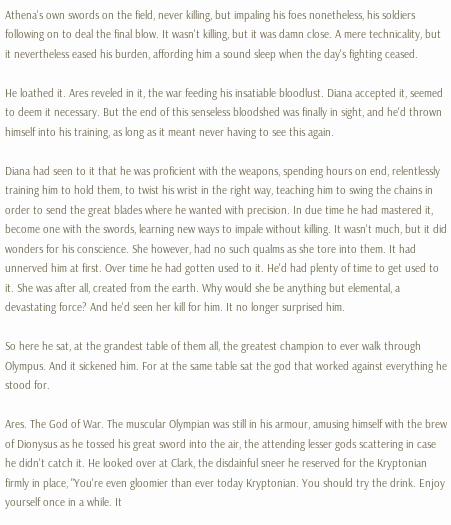Athena's own swords on the field, never killing, but impaling his foes nonetheless, his soldiers following on to deal the final blow. It wasn't killing, but it was damn close. A mere technicality, but it nevertheless eased his burden, affording him a sound sleep when the day's fighting ceased.

He loathed it. Ares reveled in it, the war feeding his insatiable bloodlust. Diana accepted it, seemed to deem it necessary. But the end of this senseless bloodshed was finally in sight, and he'd thrown himself into his training, as long as it meant never having to see this again.

Diana had seen to it that he was proficient with the weapons, spending hours on end, relentlessly training him to hold them, to twist his wrist in the right way, teaching him to swing the chains in order to send the great blades where he wanted with precision. In due time he had mastered it, become one with the swords, learning new ways to impale without killing. It wasn't much, but it did wonders for his conscience. She however, had no such qualms as she tore into them. It had unnerved him at first. Over time he had gotten used to it. He'd had plenty of time to get used to it. She was after all, created from the earth. Why would she be anything but elemental, a devastating force? And he'd seen her kill for him. It no longer surprised him.

So here he sat, at the grandest table of them all, the greatest champion to ever walk through Olympus. And it sickened him. For at the same table sat the god that worked against everything he stood for.

Ares. The God of War. The muscular Olympian was still in his armour, amusing himself with the brew of Dionysus as he tossed his great sword into the air, the attending lesser gods scattering in case he didn't catch it. He looked over at Clark, the disdainful sneer he reserved for the Kryptonian firmly in place, "You're even gloomier than ever today Kryptonian. You should try the drink. Enjoy yourself once in a while. It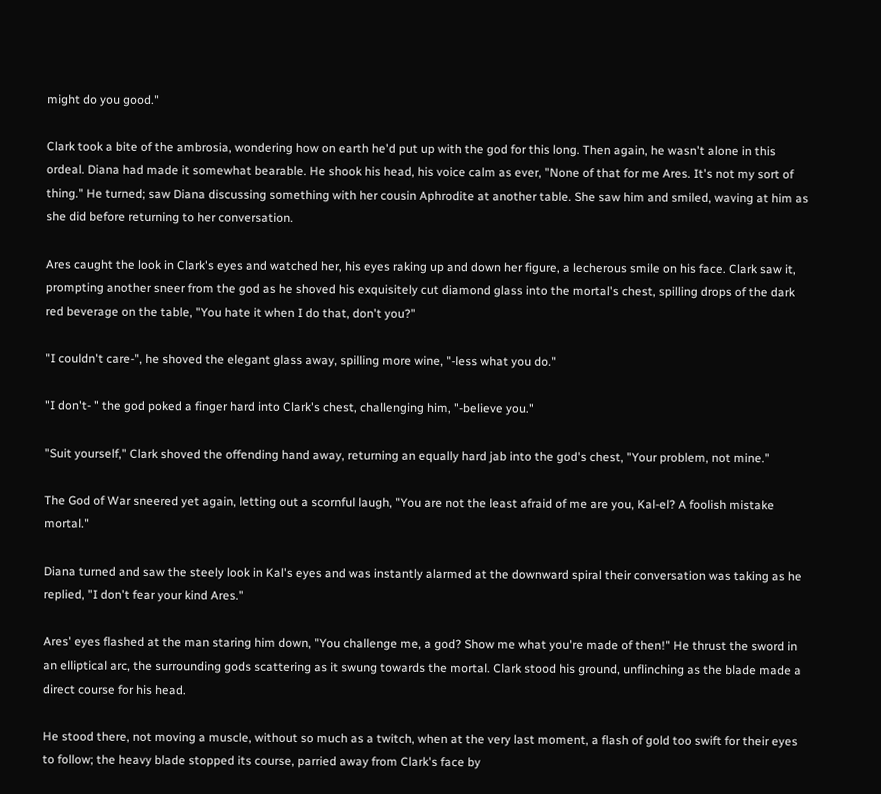might do you good."

Clark took a bite of the ambrosia, wondering how on earth he'd put up with the god for this long. Then again, he wasn't alone in this ordeal. Diana had made it somewhat bearable. He shook his head, his voice calm as ever, "None of that for me Ares. It's not my sort of thing." He turned; saw Diana discussing something with her cousin Aphrodite at another table. She saw him and smiled, waving at him as she did before returning to her conversation.

Ares caught the look in Clark's eyes and watched her, his eyes raking up and down her figure, a lecherous smile on his face. Clark saw it, prompting another sneer from the god as he shoved his exquisitely cut diamond glass into the mortal's chest, spilling drops of the dark red beverage on the table, "You hate it when I do that, don't you?"

"I couldn't care-", he shoved the elegant glass away, spilling more wine, "-less what you do."

"I don't- " the god poked a finger hard into Clark's chest, challenging him, "-believe you."

"Suit yourself," Clark shoved the offending hand away, returning an equally hard jab into the god's chest, "Your problem, not mine."

The God of War sneered yet again, letting out a scornful laugh, "You are not the least afraid of me are you, Kal-el? A foolish mistake mortal."

Diana turned and saw the steely look in Kal's eyes and was instantly alarmed at the downward spiral their conversation was taking as he replied, "I don't fear your kind Ares."

Ares' eyes flashed at the man staring him down, "You challenge me, a god? Show me what you're made of then!" He thrust the sword in an elliptical arc, the surrounding gods scattering as it swung towards the mortal. Clark stood his ground, unflinching as the blade made a direct course for his head.

He stood there, not moving a muscle, without so much as a twitch, when at the very last moment, a flash of gold too swift for their eyes to follow; the heavy blade stopped its course, parried away from Clark's face by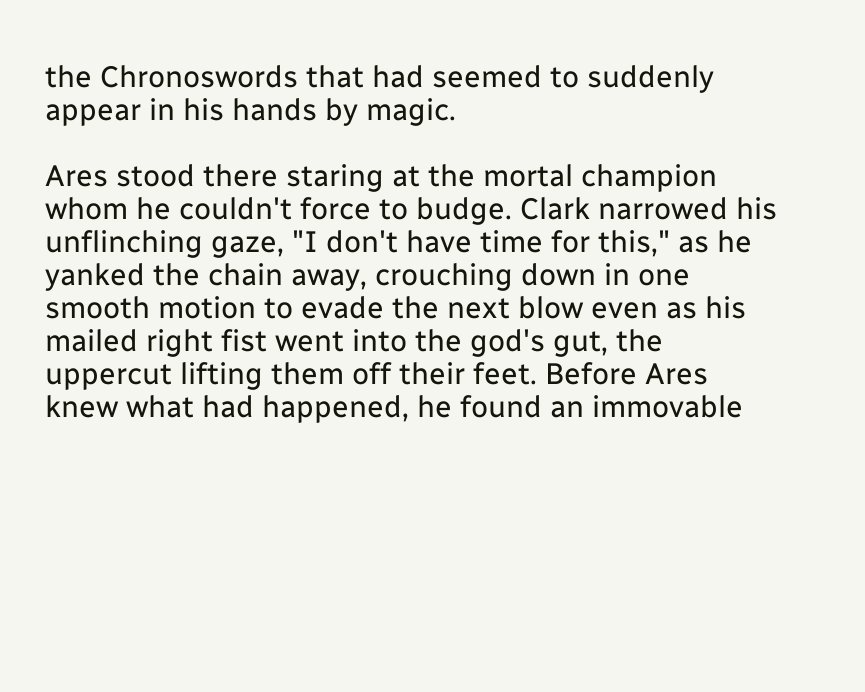the Chronoswords that had seemed to suddenly appear in his hands by magic.

Ares stood there staring at the mortal champion whom he couldn't force to budge. Clark narrowed his unflinching gaze, "I don't have time for this," as he yanked the chain away, crouching down in one smooth motion to evade the next blow even as his mailed right fist went into the god's gut, the uppercut lifting them off their feet. Before Ares knew what had happened, he found an immovable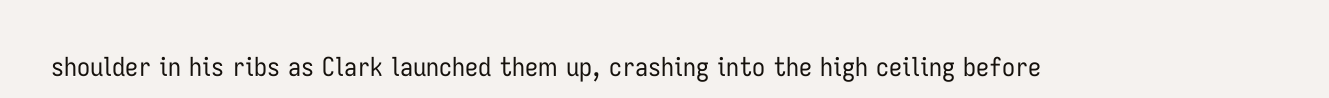shoulder in his ribs as Clark launched them up, crashing into the high ceiling before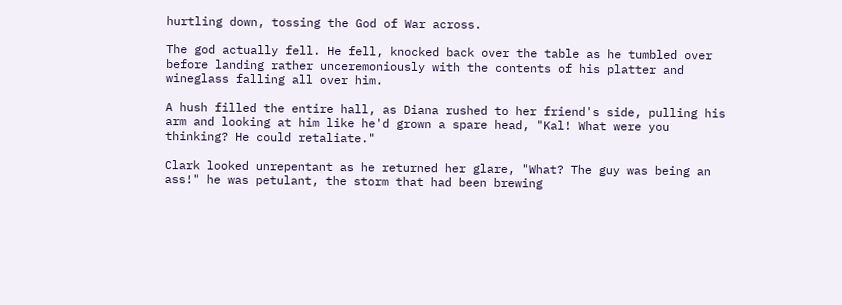hurtling down, tossing the God of War across.

The god actually fell. He fell, knocked back over the table as he tumbled over before landing rather unceremoniously with the contents of his platter and wineglass falling all over him.

A hush filled the entire hall, as Diana rushed to her friend's side, pulling his arm and looking at him like he'd grown a spare head, "Kal! What were you thinking? He could retaliate."

Clark looked unrepentant as he returned her glare, "What? The guy was being an ass!" he was petulant, the storm that had been brewing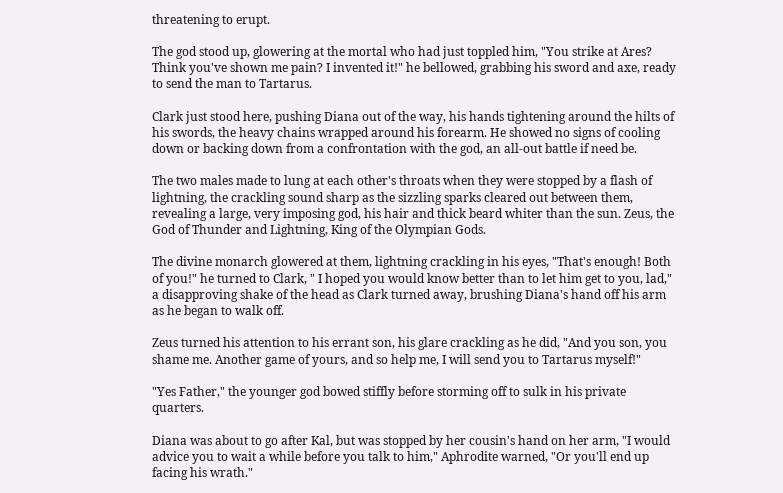threatening to erupt.

The god stood up, glowering at the mortal who had just toppled him, "You strike at Ares? Think you've shown me pain? I invented it!" he bellowed, grabbing his sword and axe, ready to send the man to Tartarus.

Clark just stood here, pushing Diana out of the way, his hands tightening around the hilts of his swords, the heavy chains wrapped around his forearm. He showed no signs of cooling down or backing down from a confrontation with the god, an all-out battle if need be.

The two males made to lung at each other's throats when they were stopped by a flash of lightning, the crackling sound sharp as the sizzling sparks cleared out between them, revealing a large, very imposing god, his hair and thick beard whiter than the sun. Zeus, the God of Thunder and Lightning, King of the Olympian Gods.

The divine monarch glowered at them, lightning crackling in his eyes, "That's enough! Both of you!" he turned to Clark, " I hoped you would know better than to let him get to you, lad," a disapproving shake of the head as Clark turned away, brushing Diana's hand off his arm as he began to walk off.

Zeus turned his attention to his errant son, his glare crackling as he did, "And you son, you shame me. Another game of yours, and so help me, I will send you to Tartarus myself!"

"Yes Father," the younger god bowed stiffly before storming off to sulk in his private quarters.

Diana was about to go after Kal, but was stopped by her cousin's hand on her arm, "I would advice you to wait a while before you talk to him," Aphrodite warned, "Or you'll end up facing his wrath."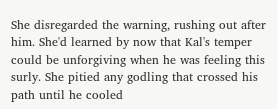She disregarded the warning, rushing out after him. She'd learned by now that Kal's temper could be unforgiving when he was feeling this surly. She pitied any godling that crossed his path until he cooled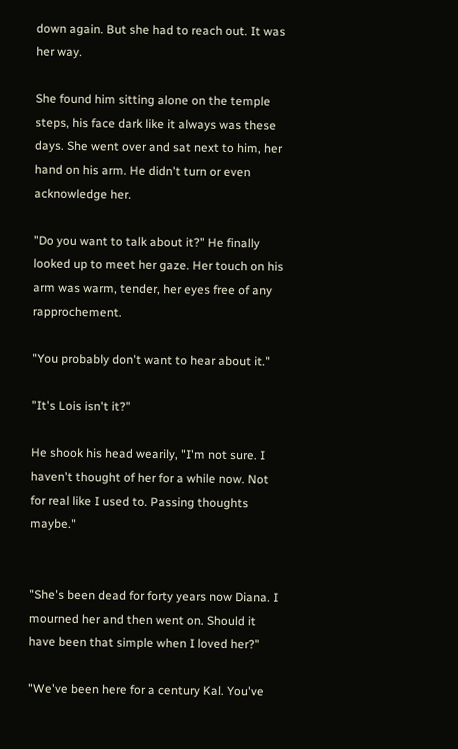down again. But she had to reach out. It was her way.

She found him sitting alone on the temple steps, his face dark like it always was these days. She went over and sat next to him, her hand on his arm. He didn't turn or even acknowledge her.

"Do you want to talk about it?" He finally looked up to meet her gaze. Her touch on his arm was warm, tender, her eyes free of any rapprochement.

"You probably don't want to hear about it."

"It's Lois isn't it?"

He shook his head wearily, "I'm not sure. I haven't thought of her for a while now. Not for real like I used to. Passing thoughts maybe."


"She's been dead for forty years now Diana. I mourned her and then went on. Should it have been that simple when I loved her?"

"We've been here for a century Kal. You've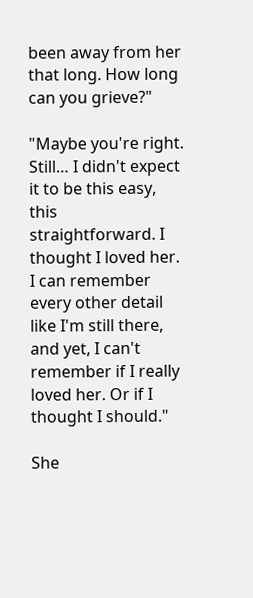been away from her that long. How long can you grieve?"

"Maybe you're right. Still… I didn't expect it to be this easy, this straightforward. I thought I loved her. I can remember every other detail like I'm still there, and yet, I can't remember if I really loved her. Or if I thought I should."

She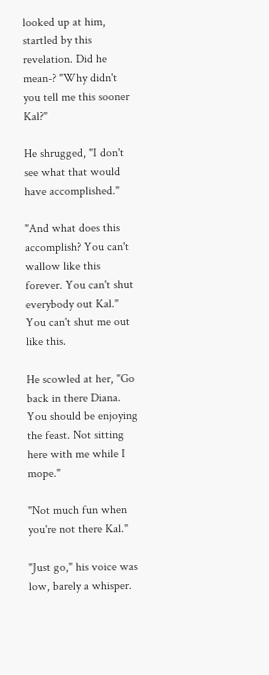looked up at him, startled by this revelation. Did he mean-? "Why didn't you tell me this sooner Kal?"

He shrugged, "I don't see what that would have accomplished."

"And what does this accomplish? You can't wallow like this forever. You can't shut everybody out Kal." You can't shut me out like this.

He scowled at her, "Go back in there Diana. You should be enjoying the feast. Not sitting here with me while I mope."

"Not much fun when you're not there Kal."

"Just go," his voice was low, barely a whisper.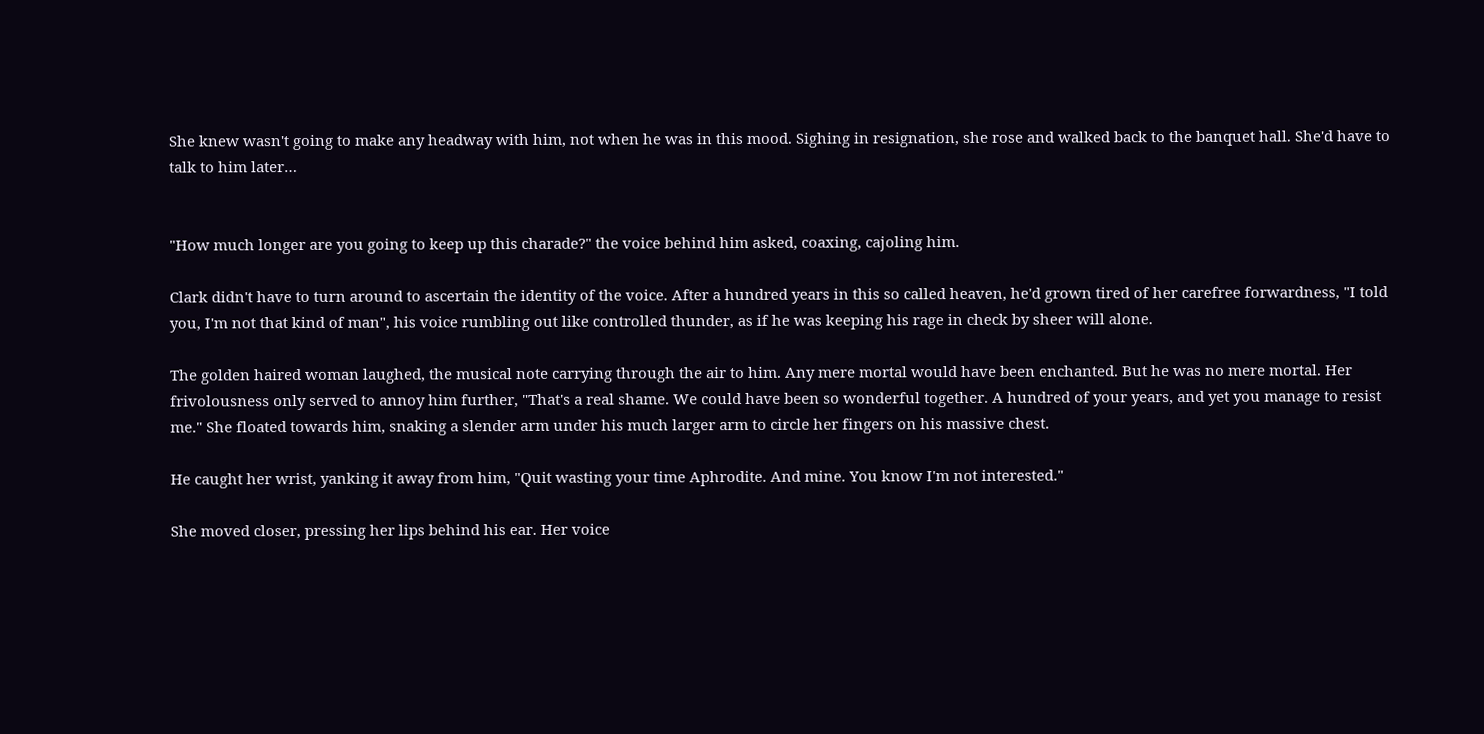She knew wasn't going to make any headway with him, not when he was in this mood. Sighing in resignation, she rose and walked back to the banquet hall. She'd have to talk to him later…


"How much longer are you going to keep up this charade?" the voice behind him asked, coaxing, cajoling him.

Clark didn't have to turn around to ascertain the identity of the voice. After a hundred years in this so called heaven, he'd grown tired of her carefree forwardness, "I told you, I'm not that kind of man", his voice rumbling out like controlled thunder, as if he was keeping his rage in check by sheer will alone.

The golden haired woman laughed, the musical note carrying through the air to him. Any mere mortal would have been enchanted. But he was no mere mortal. Her frivolousness only served to annoy him further, "That's a real shame. We could have been so wonderful together. A hundred of your years, and yet you manage to resist me." She floated towards him, snaking a slender arm under his much larger arm to circle her fingers on his massive chest.

He caught her wrist, yanking it away from him, "Quit wasting your time Aphrodite. And mine. You know I'm not interested."

She moved closer, pressing her lips behind his ear. Her voice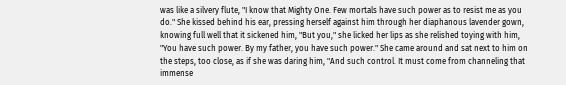was like a silvery flute, "I know that Mighty One. Few mortals have such power as to resist me as you do." She kissed behind his ear, pressing herself against him through her diaphanous lavender gown, knowing full well that it sickened him, "But you," she licked her lips as she relished toying with him, "You have such power. By my father, you have such power." She came around and sat next to him on the steps, too close, as if she was daring him, "And such control. It must come from channeling that immense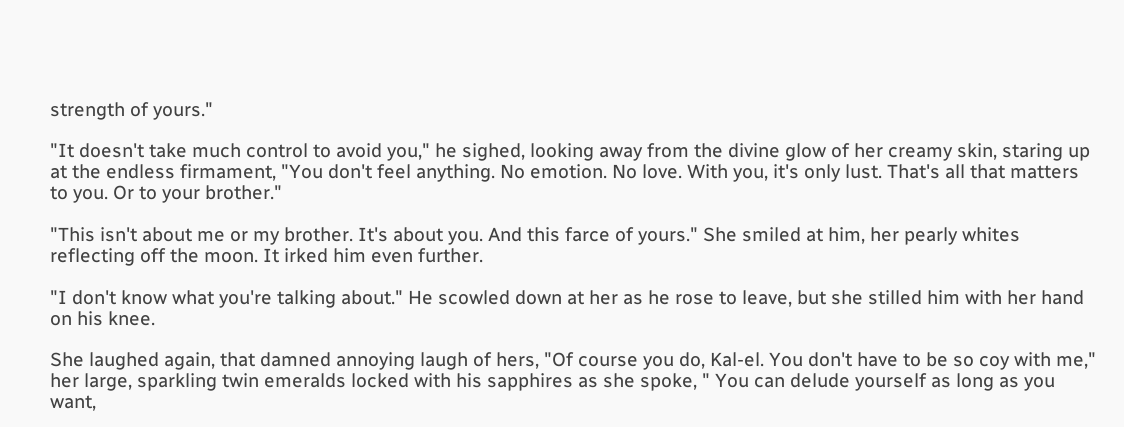strength of yours."

"It doesn't take much control to avoid you," he sighed, looking away from the divine glow of her creamy skin, staring up at the endless firmament, "You don't feel anything. No emotion. No love. With you, it's only lust. That's all that matters to you. Or to your brother."

"This isn't about me or my brother. It's about you. And this farce of yours." She smiled at him, her pearly whites reflecting off the moon. It irked him even further.

"I don't know what you're talking about." He scowled down at her as he rose to leave, but she stilled him with her hand on his knee.

She laughed again, that damned annoying laugh of hers, "Of course you do, Kal-el. You don't have to be so coy with me," her large, sparkling twin emeralds locked with his sapphires as she spoke, " You can delude yourself as long as you want,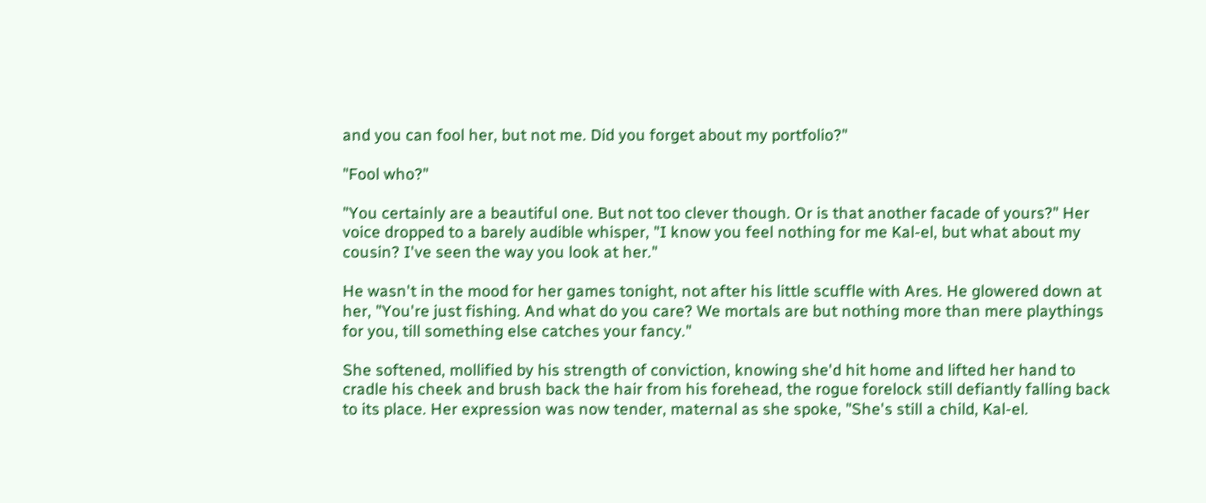and you can fool her, but not me. Did you forget about my portfolio?"

"Fool who?"

"You certainly are a beautiful one. But not too clever though. Or is that another facade of yours?" Her voice dropped to a barely audible whisper, "I know you feel nothing for me Kal-el, but what about my cousin? I've seen the way you look at her."

He wasn't in the mood for her games tonight, not after his little scuffle with Ares. He glowered down at her, "You're just fishing. And what do you care? We mortals are but nothing more than mere playthings for you, till something else catches your fancy."

She softened, mollified by his strength of conviction, knowing she'd hit home and lifted her hand to cradle his cheek and brush back the hair from his forehead, the rogue forelock still defiantly falling back to its place. Her expression was now tender, maternal as she spoke, "She's still a child, Kal-el.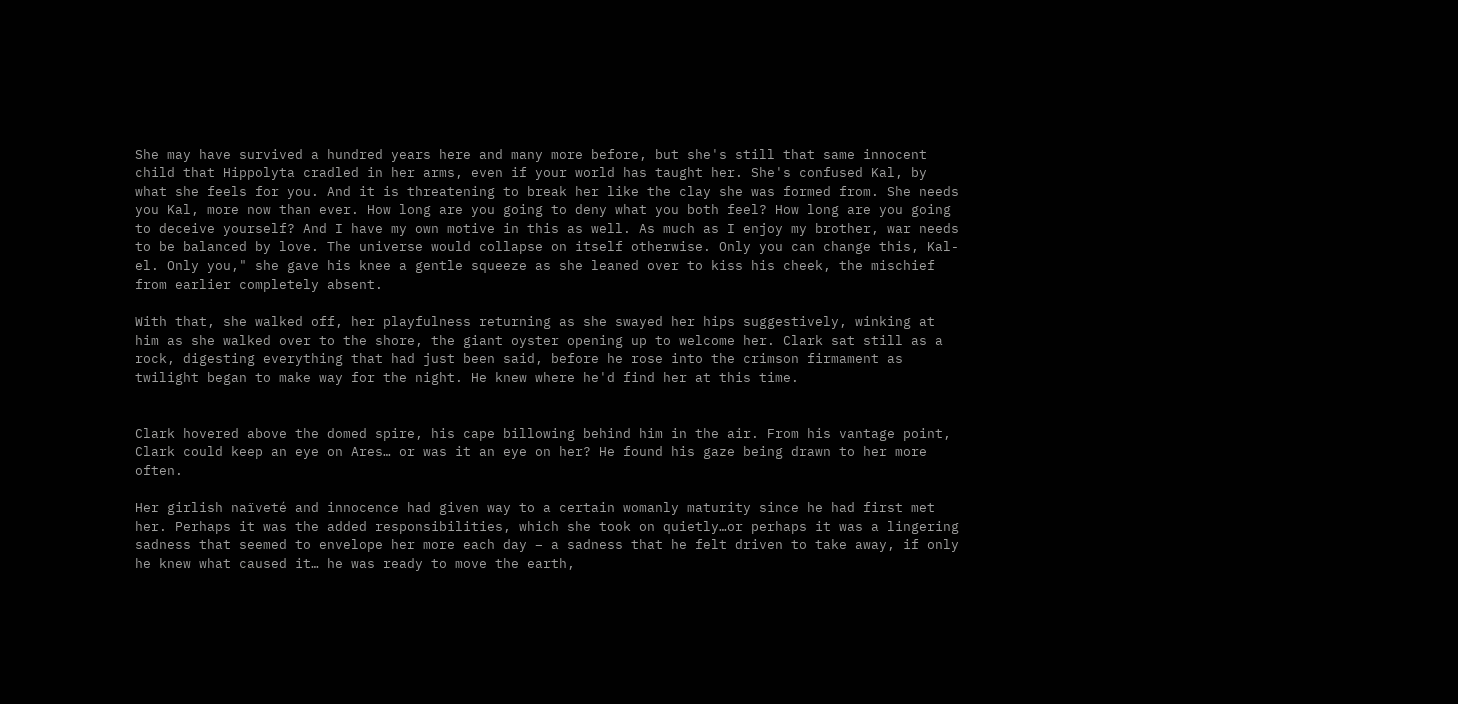She may have survived a hundred years here and many more before, but she's still that same innocent child that Hippolyta cradled in her arms, even if your world has taught her. She's confused Kal, by what she feels for you. And it is threatening to break her like the clay she was formed from. She needs you Kal, more now than ever. How long are you going to deny what you both feel? How long are you going to deceive yourself? And I have my own motive in this as well. As much as I enjoy my brother, war needs to be balanced by love. The universe would collapse on itself otherwise. Only you can change this, Kal-el. Only you," she gave his knee a gentle squeeze as she leaned over to kiss his cheek, the mischief from earlier completely absent.

With that, she walked off, her playfulness returning as she swayed her hips suggestively, winking at him as she walked over to the shore, the giant oyster opening up to welcome her. Clark sat still as a rock, digesting everything that had just been said, before he rose into the crimson firmament as twilight began to make way for the night. He knew where he'd find her at this time.


Clark hovered above the domed spire, his cape billowing behind him in the air. From his vantage point, Clark could keep an eye on Ares… or was it an eye on her? He found his gaze being drawn to her more often.

Her girlish naïveté and innocence had given way to a certain womanly maturity since he had first met her. Perhaps it was the added responsibilities, which she took on quietly…or perhaps it was a lingering sadness that seemed to envelope her more each day – a sadness that he felt driven to take away, if only he knew what caused it… he was ready to move the earth,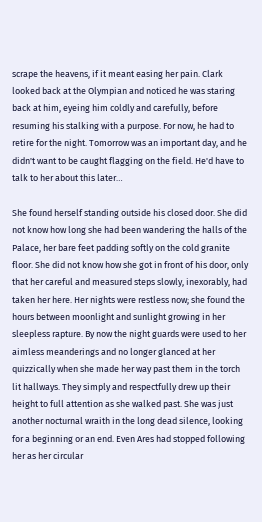scrape the heavens, if it meant easing her pain. Clark looked back at the Olympian and noticed he was staring back at him, eyeing him coldly and carefully, before resuming his stalking with a purpose. For now, he had to retire for the night. Tomorrow was an important day, and he didn't want to be caught flagging on the field. He'd have to talk to her about this later…

She found herself standing outside his closed door. She did not know how long she had been wandering the halls of the Palace, her bare feet padding softly on the cold granite floor. She did not know how she got in front of his door, only that her careful and measured steps slowly, inexorably, had taken her here. Her nights were restless now; she found the hours between moonlight and sunlight growing in her sleepless rapture. By now the night guards were used to her aimless meanderings and no longer glanced at her quizzically when she made her way past them in the torch lit hallways. They simply and respectfully drew up their height to full attention as she walked past. She was just another nocturnal wraith in the long dead silence, looking for a beginning or an end. Even Ares had stopped following her as her circular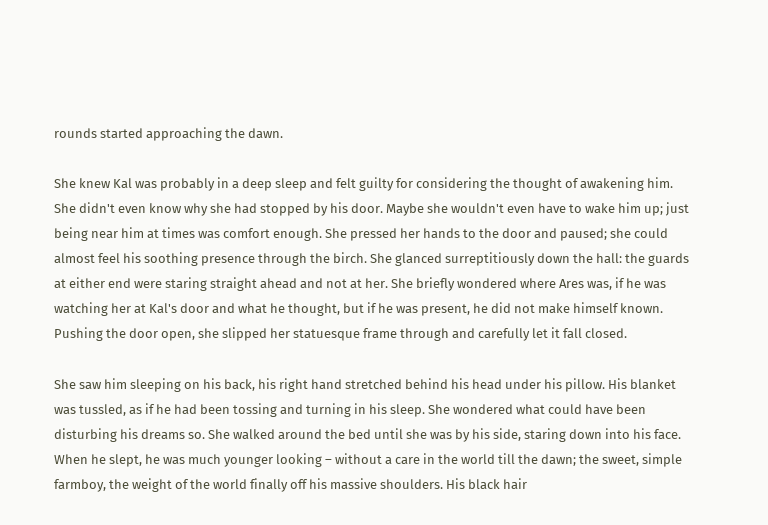rounds started approaching the dawn.

She knew Kal was probably in a deep sleep and felt guilty for considering the thought of awakening him. She didn't even know why she had stopped by his door. Maybe she wouldn't even have to wake him up; just being near him at times was comfort enough. She pressed her hands to the door and paused; she could almost feel his soothing presence through the birch. She glanced surreptitiously down the hall: the guards at either end were staring straight ahead and not at her. She briefly wondered where Ares was, if he was watching her at Kal's door and what he thought, but if he was present, he did not make himself known. Pushing the door open, she slipped her statuesque frame through and carefully let it fall closed.

She saw him sleeping on his back, his right hand stretched behind his head under his pillow. His blanket was tussled, as if he had been tossing and turning in his sleep. She wondered what could have been disturbing his dreams so. She walked around the bed until she was by his side, staring down into his face. When he slept, he was much younger looking – without a care in the world till the dawn; the sweet, simple farmboy, the weight of the world finally off his massive shoulders. His black hair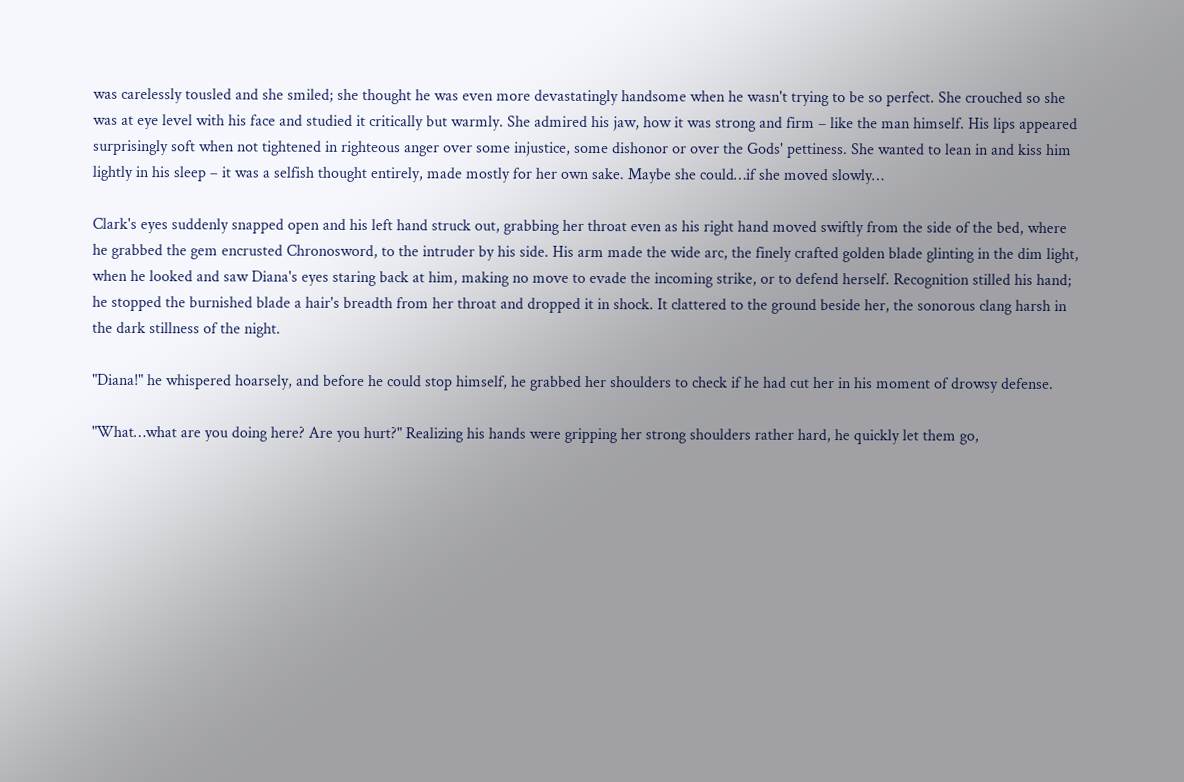was carelessly tousled and she smiled; she thought he was even more devastatingly handsome when he wasn't trying to be so perfect. She crouched so she was at eye level with his face and studied it critically but warmly. She admired his jaw, how it was strong and firm – like the man himself. His lips appeared surprisingly soft when not tightened in righteous anger over some injustice, some dishonor or over the Gods' pettiness. She wanted to lean in and kiss him lightly in his sleep – it was a selfish thought entirely, made mostly for her own sake. Maybe she could…if she moved slowly…

Clark's eyes suddenly snapped open and his left hand struck out, grabbing her throat even as his right hand moved swiftly from the side of the bed, where he grabbed the gem encrusted Chronosword, to the intruder by his side. His arm made the wide arc, the finely crafted golden blade glinting in the dim light, when he looked and saw Diana's eyes staring back at him, making no move to evade the incoming strike, or to defend herself. Recognition stilled his hand; he stopped the burnished blade a hair's breadth from her throat and dropped it in shock. It clattered to the ground beside her, the sonorous clang harsh in the dark stillness of the night.

"Diana!" he whispered hoarsely, and before he could stop himself, he grabbed her shoulders to check if he had cut her in his moment of drowsy defense.

"What…what are you doing here? Are you hurt?" Realizing his hands were gripping her strong shoulders rather hard, he quickly let them go,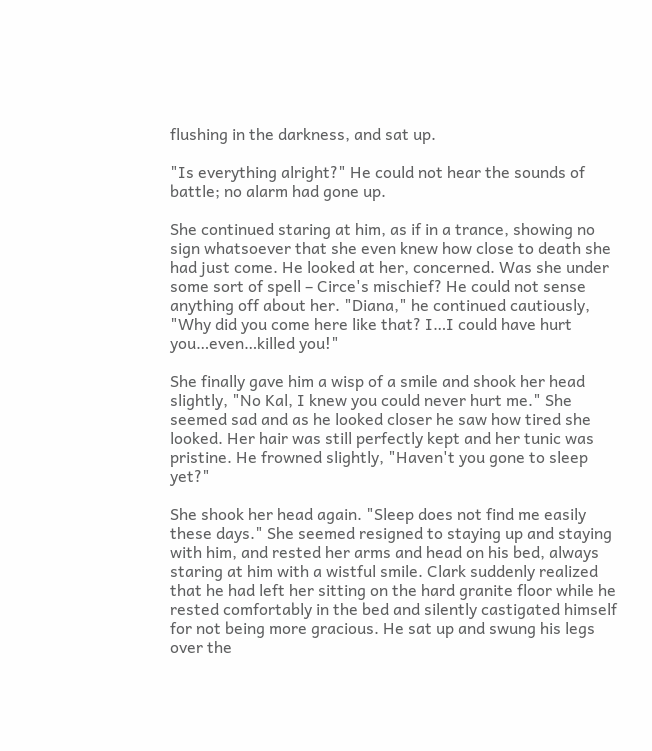flushing in the darkness, and sat up.

"Is everything alright?" He could not hear the sounds of battle; no alarm had gone up.

She continued staring at him, as if in a trance, showing no sign whatsoever that she even knew how close to death she had just come. He looked at her, concerned. Was she under some sort of spell – Circe's mischief? He could not sense anything off about her. "Diana," he continued cautiously, "Why did you come here like that? I…I could have hurt you…even…killed you!"

She finally gave him a wisp of a smile and shook her head slightly, "No Kal, I knew you could never hurt me." She seemed sad and as he looked closer he saw how tired she looked. Her hair was still perfectly kept and her tunic was pristine. He frowned slightly, "Haven't you gone to sleep yet?"

She shook her head again. "Sleep does not find me easily these days." She seemed resigned to staying up and staying with him, and rested her arms and head on his bed, always staring at him with a wistful smile. Clark suddenly realized that he had left her sitting on the hard granite floor while he rested comfortably in the bed and silently castigated himself for not being more gracious. He sat up and swung his legs over the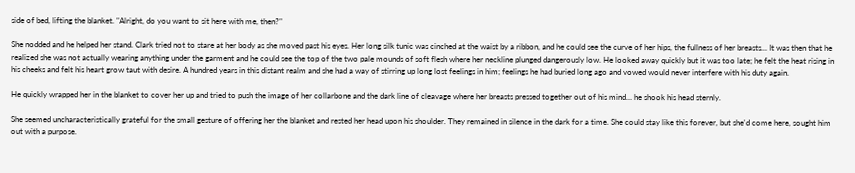side of bed, lifting the blanket. "Alright, do you want to sit here with me, then?"

She nodded and he helped her stand. Clark tried not to stare at her body as she moved past his eyes. Her long silk tunic was cinched at the waist by a ribbon, and he could see the curve of her hips, the fullness of her breasts... It was then that he realized she was not actually wearing anything under the garment and he could see the top of the two pale mounds of soft flesh where her neckline plunged dangerously low. He looked away quickly but it was too late; he felt the heat rising in his cheeks and felt his heart grow taut with desire. A hundred years in this distant realm and she had a way of stirring up long lost feelings in him; feelings he had buried long ago and vowed would never interfere with his duty again.

He quickly wrapped her in the blanket to cover her up and tried to push the image of her collarbone and the dark line of cleavage where her breasts pressed together out of his mind… he shook his head sternly.

She seemed uncharacteristically grateful for the small gesture of offering her the blanket and rested her head upon his shoulder. They remained in silence in the dark for a time. She could stay like this forever, but she'd come here, sought him out with a purpose.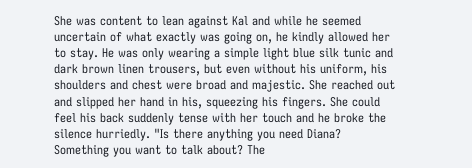She was content to lean against Kal and while he seemed uncertain of what exactly was going on, he kindly allowed her to stay. He was only wearing a simple light blue silk tunic and dark brown linen trousers, but even without his uniform, his shoulders and chest were broad and majestic. She reached out and slipped her hand in his, squeezing his fingers. She could feel his back suddenly tense with her touch and he broke the silence hurriedly. "Is there anything you need Diana? Something you want to talk about? The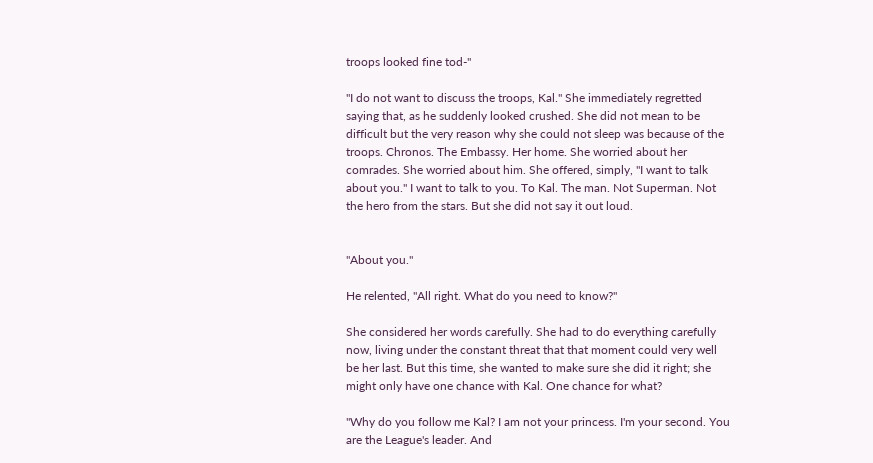troops looked fine tod-"

"I do not want to discuss the troops, Kal." She immediately regretted saying that, as he suddenly looked crushed. She did not mean to be difficult but the very reason why she could not sleep was because of the troops. Chronos. The Embassy. Her home. She worried about her comrades. She worried about him. She offered, simply, "I want to talk about you." I want to talk to you. To Kal. The man. Not Superman. Not the hero from the stars. But she did not say it out loud.


"About you."

He relented, "All right. What do you need to know?"

She considered her words carefully. She had to do everything carefully now, living under the constant threat that that moment could very well be her last. But this time, she wanted to make sure she did it right; she might only have one chance with Kal. One chance for what?

"Why do you follow me Kal? I am not your princess. I'm your second. You are the League's leader. And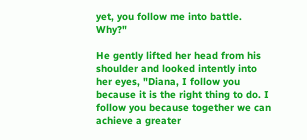yet, you follow me into battle. Why?"

He gently lifted her head from his shoulder and looked intently into her eyes, "Diana, I follow you because it is the right thing to do. I follow you because together we can achieve a greater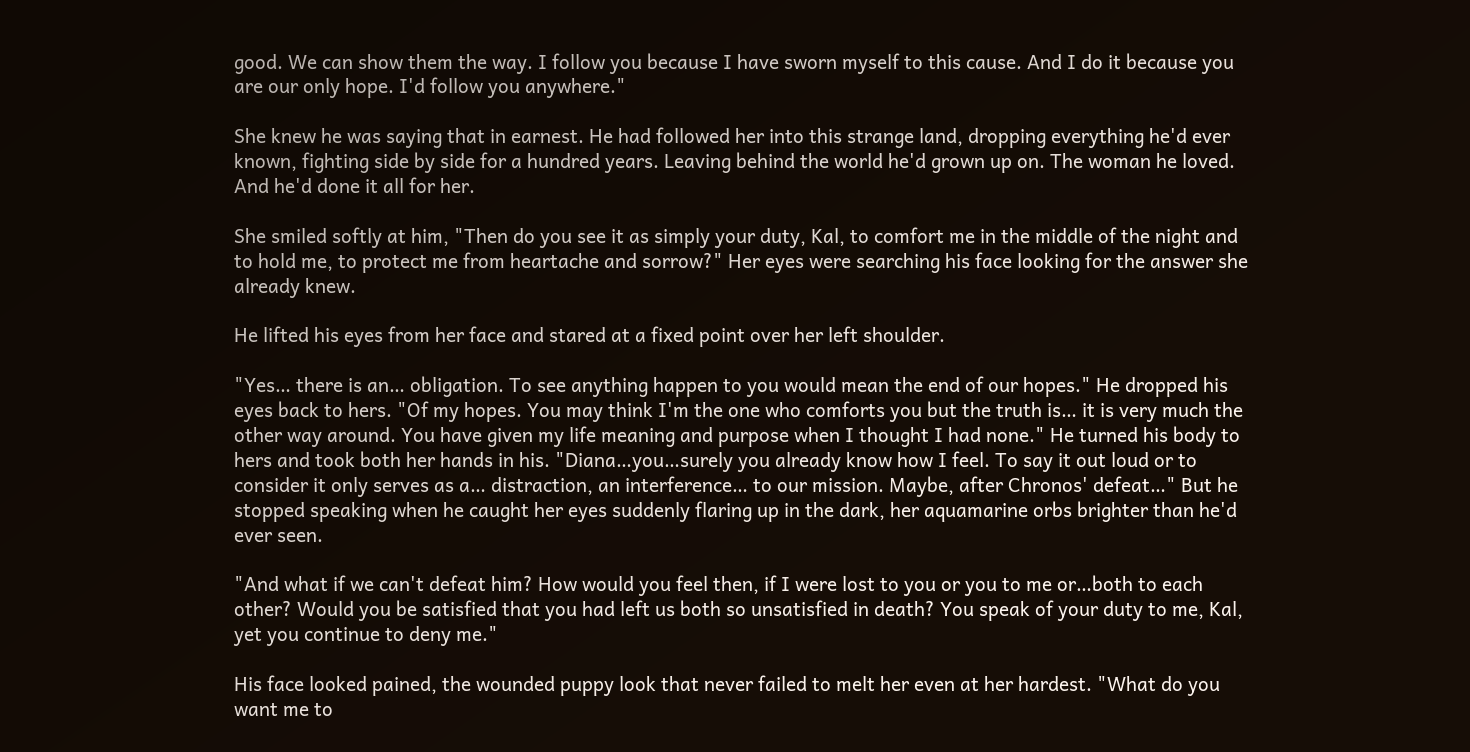good. We can show them the way. I follow you because I have sworn myself to this cause. And I do it because you are our only hope. I'd follow you anywhere."

She knew he was saying that in earnest. He had followed her into this strange land, dropping everything he'd ever known, fighting side by side for a hundred years. Leaving behind the world he'd grown up on. The woman he loved. And he'd done it all for her.

She smiled softly at him, "Then do you see it as simply your duty, Kal, to comfort me in the middle of the night and to hold me, to protect me from heartache and sorrow?" Her eyes were searching his face looking for the answer she already knew.

He lifted his eyes from her face and stared at a fixed point over her left shoulder.

"Yes… there is an… obligation. To see anything happen to you would mean the end of our hopes." He dropped his eyes back to hers. "Of my hopes. You may think I'm the one who comforts you but the truth is… it is very much the other way around. You have given my life meaning and purpose when I thought I had none." He turned his body to hers and took both her hands in his. "Diana…you…surely you already know how I feel. To say it out loud or to consider it only serves as a… distraction, an interference… to our mission. Maybe, after Chronos' defeat…" But he stopped speaking when he caught her eyes suddenly flaring up in the dark, her aquamarine orbs brighter than he'd ever seen.

"And what if we can't defeat him? How would you feel then, if I were lost to you or you to me or…both to each other? Would you be satisfied that you had left us both so unsatisfied in death? You speak of your duty to me, Kal, yet you continue to deny me."

His face looked pained, the wounded puppy look that never failed to melt her even at her hardest. "What do you want me to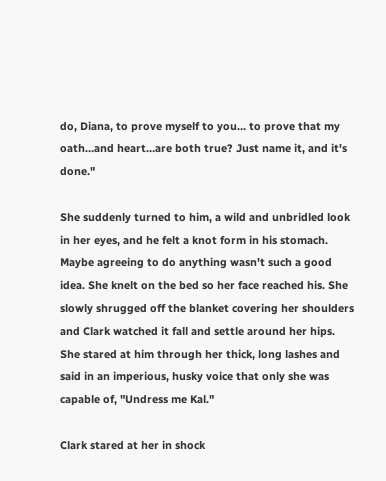do, Diana, to prove myself to you… to prove that my oath…and heart…are both true? Just name it, and it's done."

She suddenly turned to him, a wild and unbridled look in her eyes, and he felt a knot form in his stomach. Maybe agreeing to do anything wasn't such a good idea. She knelt on the bed so her face reached his. She slowly shrugged off the blanket covering her shoulders and Clark watched it fall and settle around her hips. She stared at him through her thick, long lashes and said in an imperious, husky voice that only she was capable of, "Undress me Kal."

Clark stared at her in shock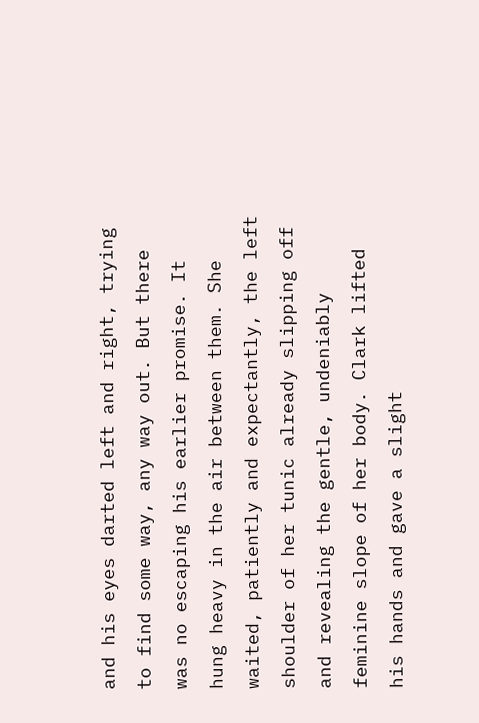and his eyes darted left and right, trying to find some way, any way out. But there was no escaping his earlier promise. It hung heavy in the air between them. She waited, patiently and expectantly, the left shoulder of her tunic already slipping off and revealing the gentle, undeniably feminine slope of her body. Clark lifted his hands and gave a slight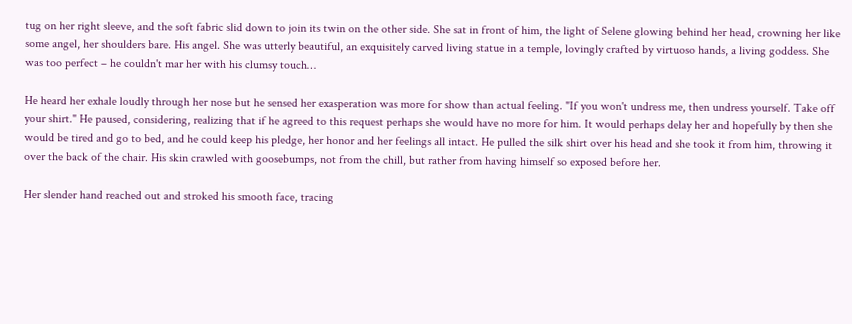tug on her right sleeve, and the soft fabric slid down to join its twin on the other side. She sat in front of him, the light of Selene glowing behind her head, crowning her like some angel, her shoulders bare. His angel. She was utterly beautiful, an exquisitely carved living statue in a temple, lovingly crafted by virtuoso hands, a living goddess. She was too perfect – he couldn't mar her with his clumsy touch…

He heard her exhale loudly through her nose but he sensed her exasperation was more for show than actual feeling. "If you won't undress me, then undress yourself. Take off your shirt." He paused, considering, realizing that if he agreed to this request perhaps she would have no more for him. It would perhaps delay her and hopefully by then she would be tired and go to bed, and he could keep his pledge, her honor and her feelings all intact. He pulled the silk shirt over his head and she took it from him, throwing it over the back of the chair. His skin crawled with goosebumps, not from the chill, but rather from having himself so exposed before her.

Her slender hand reached out and stroked his smooth face, tracing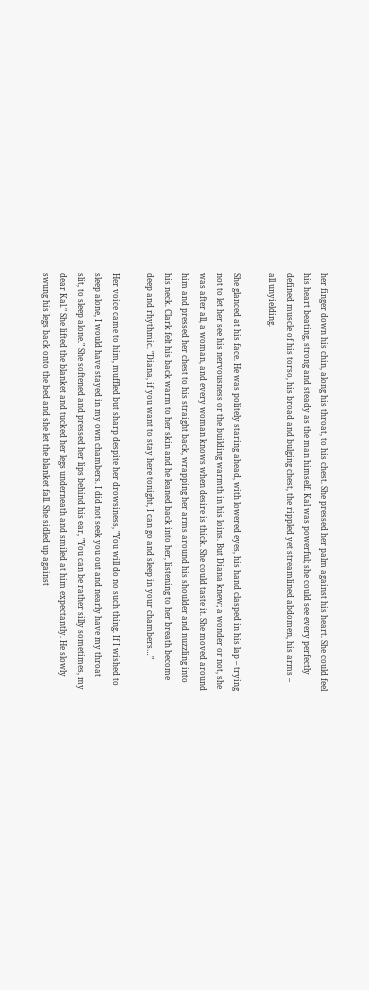her finger down his chin, along his throat, to his chest. She pressed her palm against his heart. She could feel his heart beating, strong and steady as the man himself. Kal was powerful; she could see every perfectly defined muscle of his torso, his broad and bulging chest, the rippled yet streamlined abdomen, his arms – all unyielding.

She glanced at his face. He was politely staring ahead, with lowered eyes, his hand clasped in his lap – trying not to let her see his nervousness or the building warmth in his loins. But Diana knew; a wonder or not, she was after all, a woman, and every woman knows when desire is thick. She could taste it. She moved around him and pressed her chest to his straight back, wrapping her arms around his shoulder and nuzzling into his neck. Clark felt his back warm to her skin and he leaned back into her, listening to her breath become deep and rhythmic. "Diana, if you want to stay here tonight, I can go and sleep in your chambers…"

Her voice came to him, muffled but sharp despite her drowsiness, "You will do no such thing. If I wished to sleep alone, I would have stayed in my own chambers. I did not seek you out and nearly have my throat slit, to sleep alone." She softened and pressed her lips behind his ear, "You can be rather silly sometimes, my dear Kal." She lifted the blanket and tucked her legs underneath and smiled at him expectantly. He slowly swung his legs back onto the bed and she let the blanket fall. She sidled up against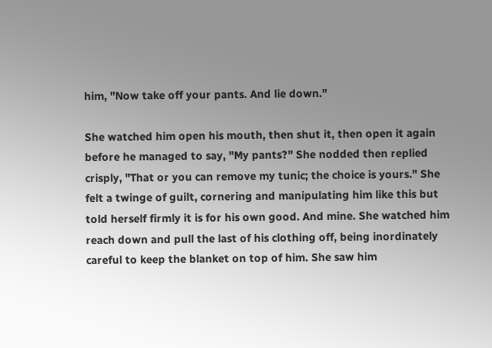him, "Now take off your pants. And lie down."

She watched him open his mouth, then shut it, then open it again before he managed to say, "My pants?" She nodded then replied crisply, "That or you can remove my tunic; the choice is yours." She felt a twinge of guilt, cornering and manipulating him like this but told herself firmly it is for his own good. And mine. She watched him reach down and pull the last of his clothing off, being inordinately careful to keep the blanket on top of him. She saw him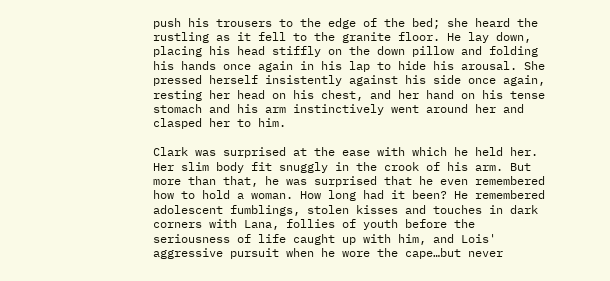push his trousers to the edge of the bed; she heard the rustling as it fell to the granite floor. He lay down, placing his head stiffly on the down pillow and folding his hands once again in his lap to hide his arousal. She pressed herself insistently against his side once again, resting her head on his chest, and her hand on his tense stomach and his arm instinctively went around her and clasped her to him.

Clark was surprised at the ease with which he held her. Her slim body fit snuggly in the crook of his arm. But more than that, he was surprised that he even remembered how to hold a woman. How long had it been? He remembered adolescent fumblings, stolen kisses and touches in dark corners with Lana, follies of youth before the seriousness of life caught up with him, and Lois' aggressive pursuit when he wore the cape…but never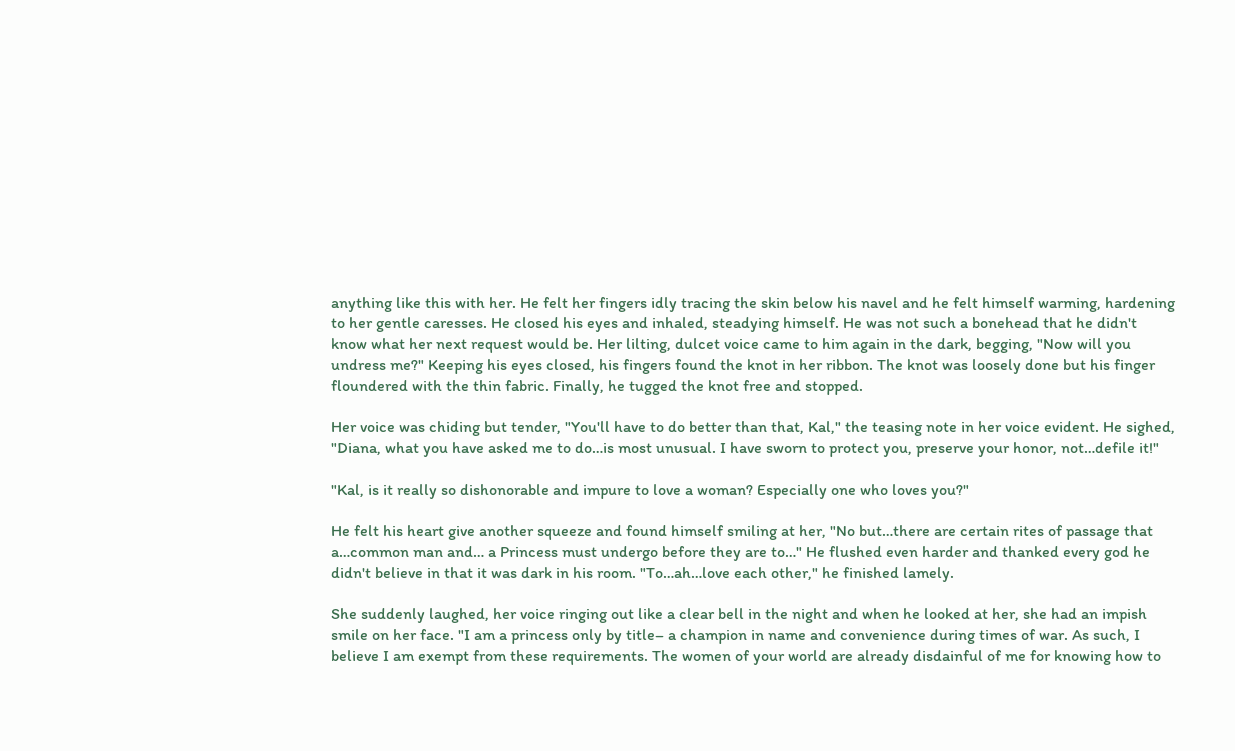anything like this with her. He felt her fingers idly tracing the skin below his navel and he felt himself warming, hardening to her gentle caresses. He closed his eyes and inhaled, steadying himself. He was not such a bonehead that he didn't know what her next request would be. Her lilting, dulcet voice came to him again in the dark, begging, "Now will you undress me?" Keeping his eyes closed, his fingers found the knot in her ribbon. The knot was loosely done but his finger floundered with the thin fabric. Finally, he tugged the knot free and stopped.

Her voice was chiding but tender, "You'll have to do better than that, Kal," the teasing note in her voice evident. He sighed, "Diana, what you have asked me to do…is most unusual. I have sworn to protect you, preserve your honor, not…defile it!"

"Kal, is it really so dishonorable and impure to love a woman? Especially one who loves you?"

He felt his heart give another squeeze and found himself smiling at her, "No but…there are certain rites of passage that a…common man and… a Princess must undergo before they are to…" He flushed even harder and thanked every god he didn't believe in that it was dark in his room. "To…ah…love each other," he finished lamely.

She suddenly laughed, her voice ringing out like a clear bell in the night and when he looked at her, she had an impish smile on her face. "I am a princess only by title– a champion in name and convenience during times of war. As such, I believe I am exempt from these requirements. The women of your world are already disdainful of me for knowing how to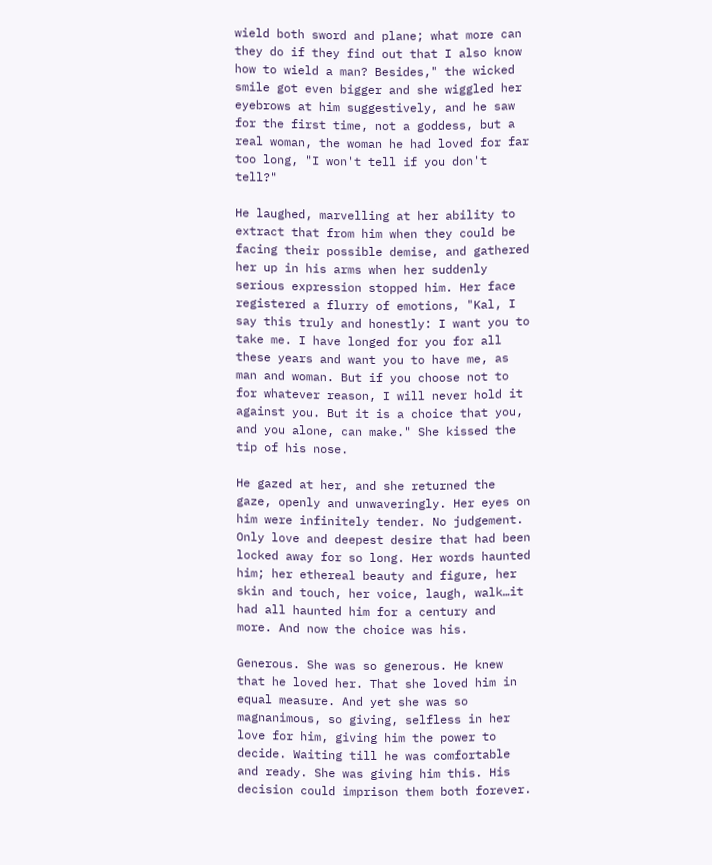wield both sword and plane; what more can they do if they find out that I also know how to wield a man? Besides," the wicked smile got even bigger and she wiggled her eyebrows at him suggestively, and he saw for the first time, not a goddess, but a real woman, the woman he had loved for far too long, "I won't tell if you don't tell?"

He laughed, marvelling at her ability to extract that from him when they could be facing their possible demise, and gathered her up in his arms when her suddenly serious expression stopped him. Her face registered a flurry of emotions, "Kal, I say this truly and honestly: I want you to take me. I have longed for you for all these years and want you to have me, as man and woman. But if you choose not to for whatever reason, I will never hold it against you. But it is a choice that you, and you alone, can make." She kissed the tip of his nose.

He gazed at her, and she returned the gaze, openly and unwaveringly. Her eyes on him were infinitely tender. No judgement. Only love and deepest desire that had been locked away for so long. Her words haunted him; her ethereal beauty and figure, her skin and touch, her voice, laugh, walk…it had all haunted him for a century and more. And now the choice was his.

Generous. She was so generous. He knew that he loved her. That she loved him in equal measure. And yet she was so magnanimous, so giving, selfless in her love for him, giving him the power to decide. Waiting till he was comfortable and ready. She was giving him this. His decision could imprison them both forever.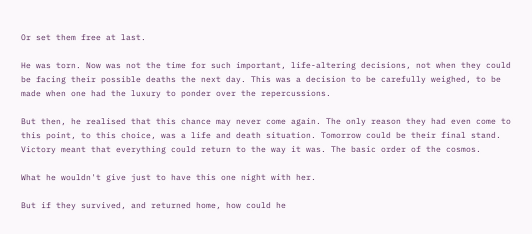Or set them free at last.

He was torn. Now was not the time for such important, life-altering decisions, not when they could be facing their possible deaths the next day. This was a decision to be carefully weighed, to be made when one had the luxury to ponder over the repercussions.

But then, he realised that this chance may never come again. The only reason they had even come to this point, to this choice, was a life and death situation. Tomorrow could be their final stand. Victory meant that everything could return to the way it was. The basic order of the cosmos.

What he wouldn't give just to have this one night with her.

But if they survived, and returned home, how could he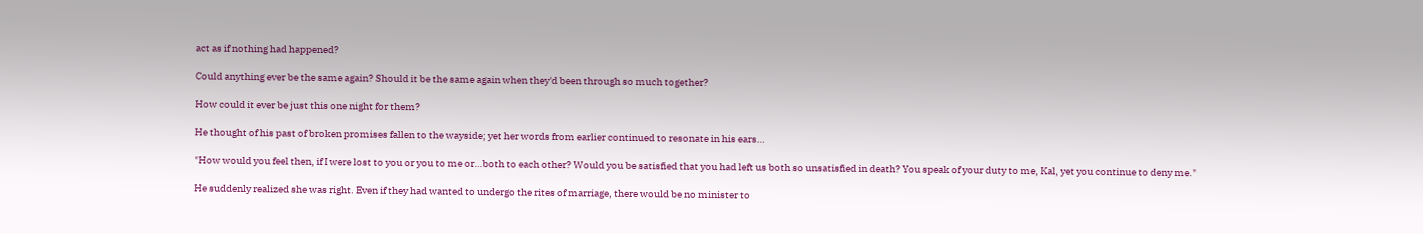act as if nothing had happened?

Could anything ever be the same again? Should it be the same again when they'd been through so much together?

How could it ever be just this one night for them?

He thought of his past of broken promises fallen to the wayside; yet her words from earlier continued to resonate in his ears…

"How would you feel then, if I were lost to you or you to me or…both to each other? Would you be satisfied that you had left us both so unsatisfied in death? You speak of your duty to me, Kal, yet you continue to deny me."

He suddenly realized she was right. Even if they had wanted to undergo the rites of marriage, there would be no minister to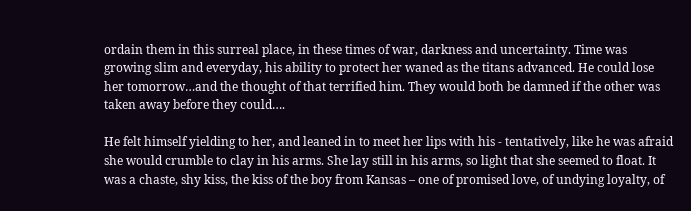ordain them in this surreal place, in these times of war, darkness and uncertainty. Time was growing slim and everyday, his ability to protect her waned as the titans advanced. He could lose her tomorrow…and the thought of that terrified him. They would both be damned if the other was taken away before they could….

He felt himself yielding to her, and leaned in to meet her lips with his - tentatively, like he was afraid she would crumble to clay in his arms. She lay still in his arms, so light that she seemed to float. It was a chaste, shy kiss, the kiss of the boy from Kansas – one of promised love, of undying loyalty, of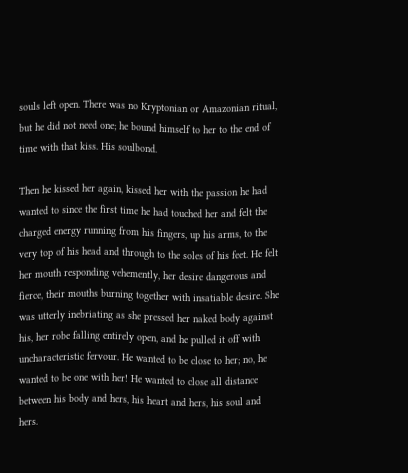souls left open. There was no Kryptonian or Amazonian ritual, but he did not need one; he bound himself to her to the end of time with that kiss. His soulbond.

Then he kissed her again, kissed her with the passion he had wanted to since the first time he had touched her and felt the charged energy running from his fingers, up his arms, to the very top of his head and through to the soles of his feet. He felt her mouth responding vehemently, her desire dangerous and fierce, their mouths burning together with insatiable desire. She was utterly inebriating as she pressed her naked body against his, her robe falling entirely open, and he pulled it off with uncharacteristic fervour. He wanted to be close to her; no, he wanted to be one with her! He wanted to close all distance between his body and hers, his heart and hers, his soul and hers.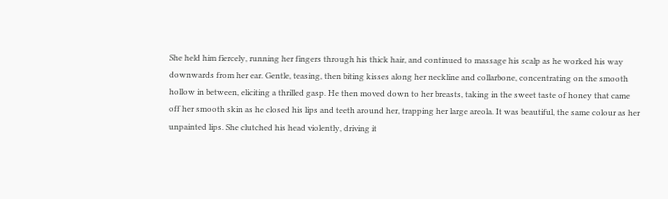She held him fiercely, running her fingers through his thick hair, and continued to massage his scalp as he worked his way downwards from her ear. Gentle, teasing, then biting kisses along her neckline and collarbone, concentrating on the smooth hollow in between, eliciting a thrilled gasp. He then moved down to her breasts, taking in the sweet taste of honey that came off her smooth skin as he closed his lips and teeth around her, trapping her large areola. It was beautiful, the same colour as her unpainted lips. She clutched his head violently, driving it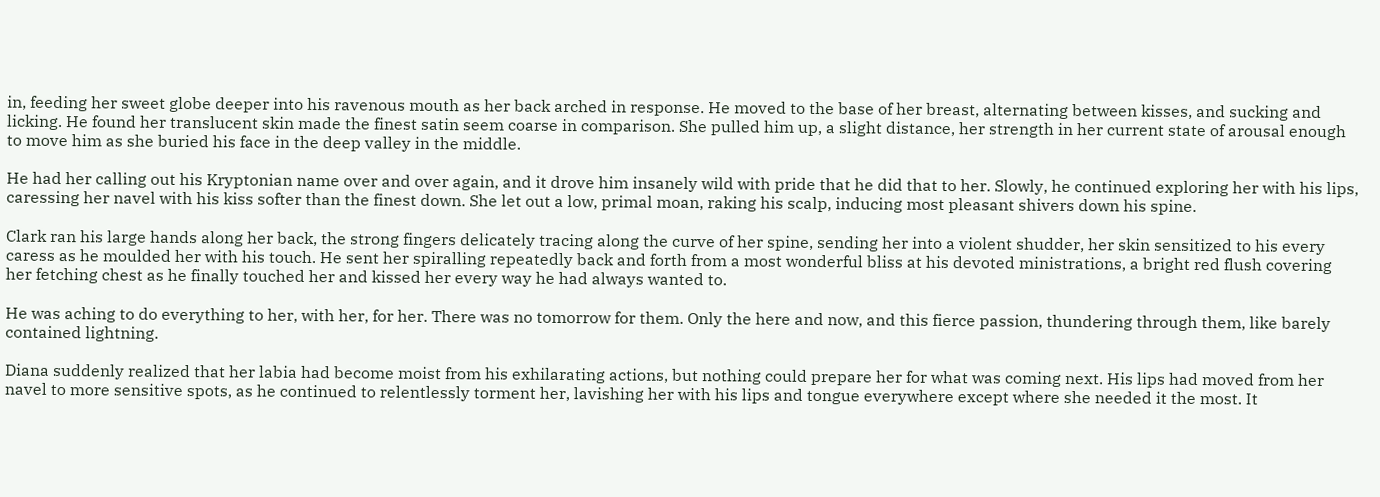in, feeding her sweet globe deeper into his ravenous mouth as her back arched in response. He moved to the base of her breast, alternating between kisses, and sucking and licking. He found her translucent skin made the finest satin seem coarse in comparison. She pulled him up, a slight distance, her strength in her current state of arousal enough to move him as she buried his face in the deep valley in the middle.

He had her calling out his Kryptonian name over and over again, and it drove him insanely wild with pride that he did that to her. Slowly, he continued exploring her with his lips, caressing her navel with his kiss softer than the finest down. She let out a low, primal moan, raking his scalp, inducing most pleasant shivers down his spine.

Clark ran his large hands along her back, the strong fingers delicately tracing along the curve of her spine, sending her into a violent shudder, her skin sensitized to his every caress as he moulded her with his touch. He sent her spiralling repeatedly back and forth from a most wonderful bliss at his devoted ministrations, a bright red flush covering her fetching chest as he finally touched her and kissed her every way he had always wanted to.

He was aching to do everything to her, with her, for her. There was no tomorrow for them. Only the here and now, and this fierce passion, thundering through them, like barely contained lightning.

Diana suddenly realized that her labia had become moist from his exhilarating actions, but nothing could prepare her for what was coming next. His lips had moved from her navel to more sensitive spots, as he continued to relentlessly torment her, lavishing her with his lips and tongue everywhere except where she needed it the most. It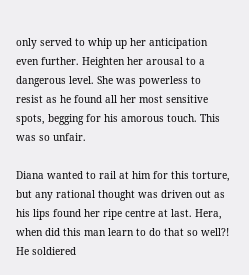only served to whip up her anticipation even further. Heighten her arousal to a dangerous level. She was powerless to resist as he found all her most sensitive spots, begging for his amorous touch. This was so unfair.

Diana wanted to rail at him for this torture, but any rational thought was driven out as his lips found her ripe centre at last. Hera, when did this man learn to do that so well?! He soldiered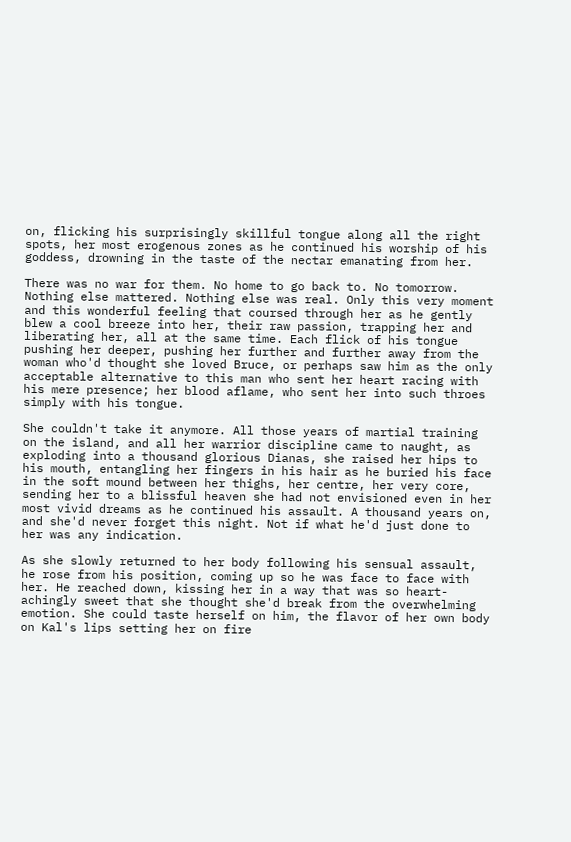on, flicking his surprisingly skillful tongue along all the right spots, her most erogenous zones as he continued his worship of his goddess, drowning in the taste of the nectar emanating from her.

There was no war for them. No home to go back to. No tomorrow. Nothing else mattered. Nothing else was real. Only this very moment and this wonderful feeling that coursed through her as he gently blew a cool breeze into her, their raw passion, trapping her and liberating her, all at the same time. Each flick of his tongue pushing her deeper, pushing her further and further away from the woman who'd thought she loved Bruce, or perhaps saw him as the only acceptable alternative to this man who sent her heart racing with his mere presence; her blood aflame, who sent her into such throes simply with his tongue.

She couldn't take it anymore. All those years of martial training on the island, and all her warrior discipline came to naught, as exploding into a thousand glorious Dianas, she raised her hips to his mouth, entangling her fingers in his hair as he buried his face in the soft mound between her thighs, her centre, her very core, sending her to a blissful heaven she had not envisioned even in her most vivid dreams as he continued his assault. A thousand years on, and she'd never forget this night. Not if what he'd just done to her was any indication.

As she slowly returned to her body following his sensual assault, he rose from his position, coming up so he was face to face with her. He reached down, kissing her in a way that was so heart-achingly sweet that she thought she'd break from the overwhelming emotion. She could taste herself on him, the flavor of her own body on Kal's lips setting her on fire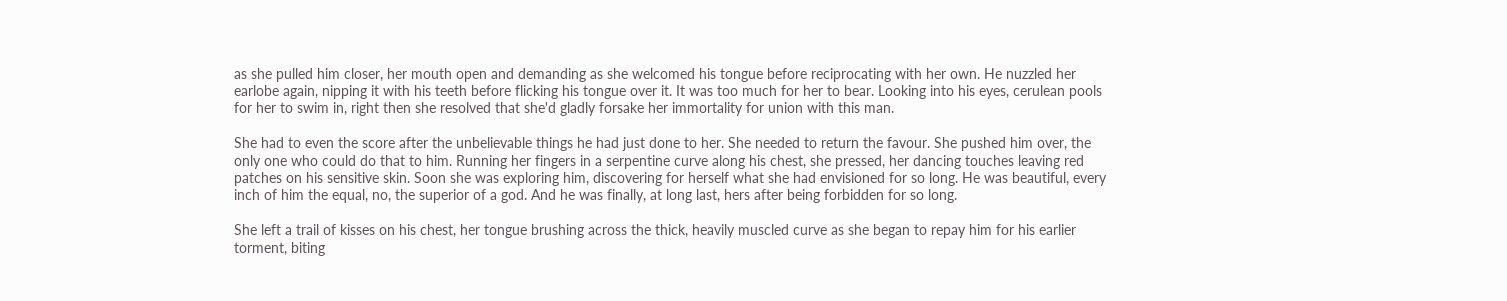as she pulled him closer, her mouth open and demanding as she welcomed his tongue before reciprocating with her own. He nuzzled her earlobe again, nipping it with his teeth before flicking his tongue over it. It was too much for her to bear. Looking into his eyes, cerulean pools for her to swim in, right then she resolved that she'd gladly forsake her immortality for union with this man.

She had to even the score after the unbelievable things he had just done to her. She needed to return the favour. She pushed him over, the only one who could do that to him. Running her fingers in a serpentine curve along his chest, she pressed, her dancing touches leaving red patches on his sensitive skin. Soon she was exploring him, discovering for herself what she had envisioned for so long. He was beautiful, every inch of him the equal, no, the superior of a god. And he was finally, at long last, hers after being forbidden for so long.

She left a trail of kisses on his chest, her tongue brushing across the thick, heavily muscled curve as she began to repay him for his earlier torment, biting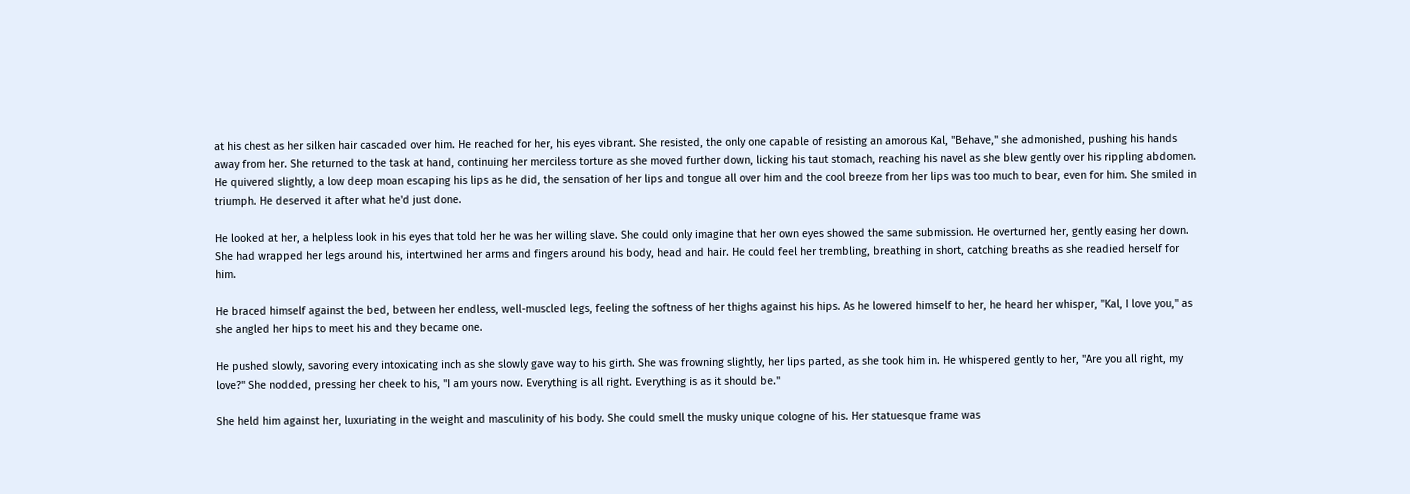at his chest as her silken hair cascaded over him. He reached for her, his eyes vibrant. She resisted, the only one capable of resisting an amorous Kal, "Behave," she admonished, pushing his hands away from her. She returned to the task at hand, continuing her merciless torture as she moved further down, licking his taut stomach, reaching his navel as she blew gently over his rippling abdomen. He quivered slightly, a low deep moan escaping his lips as he did, the sensation of her lips and tongue all over him and the cool breeze from her lips was too much to bear, even for him. She smiled in triumph. He deserved it after what he'd just done.

He looked at her, a helpless look in his eyes that told her he was her willing slave. She could only imagine that her own eyes showed the same submission. He overturned her, gently easing her down. She had wrapped her legs around his, intertwined her arms and fingers around his body, head and hair. He could feel her trembling, breathing in short, catching breaths as she readied herself for him.

He braced himself against the bed, between her endless, well-muscled legs, feeling the softness of her thighs against his hips. As he lowered himself to her, he heard her whisper, "Kal, I love you," as she angled her hips to meet his and they became one.

He pushed slowly, savoring every intoxicating inch as she slowly gave way to his girth. She was frowning slightly, her lips parted, as she took him in. He whispered gently to her, "Are you all right, my love?" She nodded, pressing her cheek to his, "I am yours now. Everything is all right. Everything is as it should be."

She held him against her, luxuriating in the weight and masculinity of his body. She could smell the musky unique cologne of his. Her statuesque frame was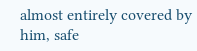almost entirely covered by him, safe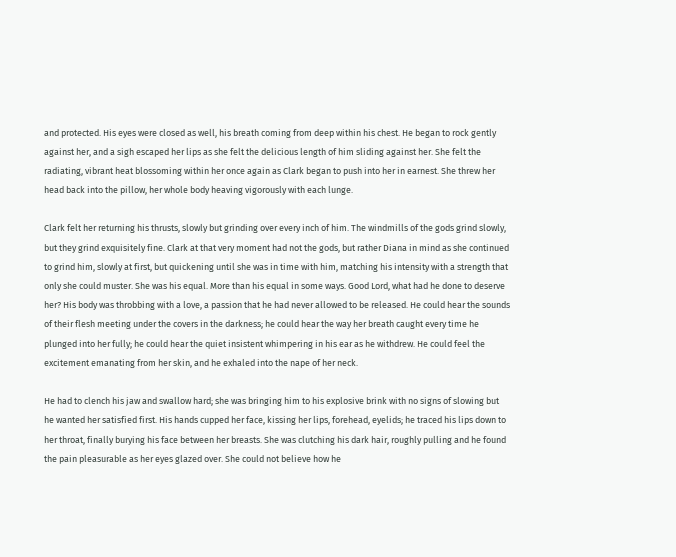and protected. His eyes were closed as well, his breath coming from deep within his chest. He began to rock gently against her, and a sigh escaped her lips as she felt the delicious length of him sliding against her. She felt the radiating, vibrant heat blossoming within her once again as Clark began to push into her in earnest. She threw her head back into the pillow, her whole body heaving vigorously with each lunge.

Clark felt her returning his thrusts, slowly but grinding over every inch of him. The windmills of the gods grind slowly, but they grind exquisitely fine. Clark at that very moment had not the gods, but rather Diana in mind as she continued to grind him, slowly at first, but quickening until she was in time with him, matching his intensity with a strength that only she could muster. She was his equal. More than his equal in some ways. Good Lord, what had he done to deserve her? His body was throbbing with a love, a passion that he had never allowed to be released. He could hear the sounds of their flesh meeting under the covers in the darkness; he could hear the way her breath caught every time he plunged into her fully; he could hear the quiet insistent whimpering in his ear as he withdrew. He could feel the excitement emanating from her skin, and he exhaled into the nape of her neck.

He had to clench his jaw and swallow hard; she was bringing him to his explosive brink with no signs of slowing but he wanted her satisfied first. His hands cupped her face, kissing her lips, forehead, eyelids; he traced his lips down to her throat, finally burying his face between her breasts. She was clutching his dark hair, roughly pulling and he found the pain pleasurable as her eyes glazed over. She could not believe how he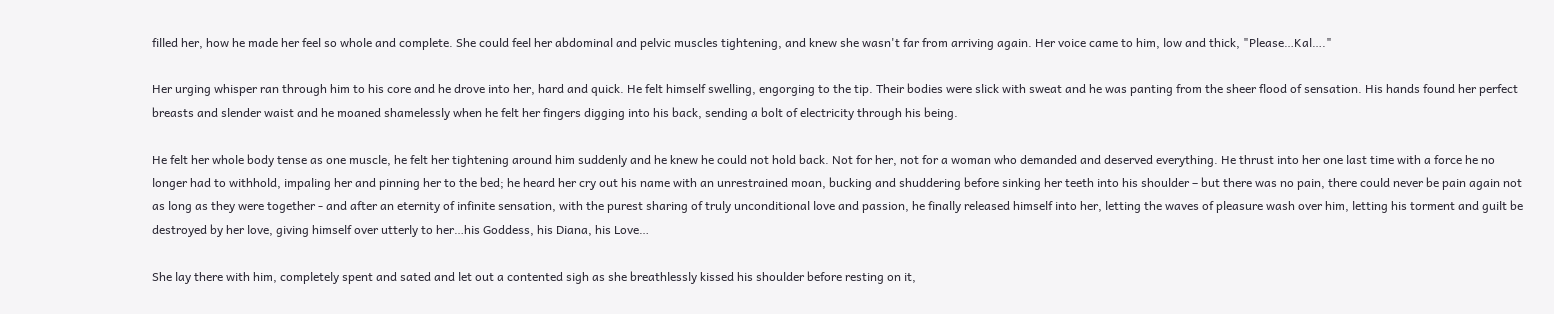filled her, how he made her feel so whole and complete. She could feel her abdominal and pelvic muscles tightening, and knew she wasn't far from arriving again. Her voice came to him, low and thick, "Please…Kal…."

Her urging whisper ran through him to his core and he drove into her, hard and quick. He felt himself swelling, engorging to the tip. Their bodies were slick with sweat and he was panting from the sheer flood of sensation. His hands found her perfect breasts and slender waist and he moaned shamelessly when he felt her fingers digging into his back, sending a bolt of electricity through his being.

He felt her whole body tense as one muscle, he felt her tightening around him suddenly and he knew he could not hold back. Not for her, not for a woman who demanded and deserved everything. He thrust into her one last time with a force he no longer had to withhold, impaling her and pinning her to the bed; he heard her cry out his name with an unrestrained moan, bucking and shuddering before sinking her teeth into his shoulder – but there was no pain, there could never be pain again not as long as they were together - and after an eternity of infinite sensation, with the purest sharing of truly unconditional love and passion, he finally released himself into her, letting the waves of pleasure wash over him, letting his torment and guilt be destroyed by her love, giving himself over utterly to her…his Goddess, his Diana, his Love…

She lay there with him, completely spent and sated and let out a contented sigh as she breathlessly kissed his shoulder before resting on it,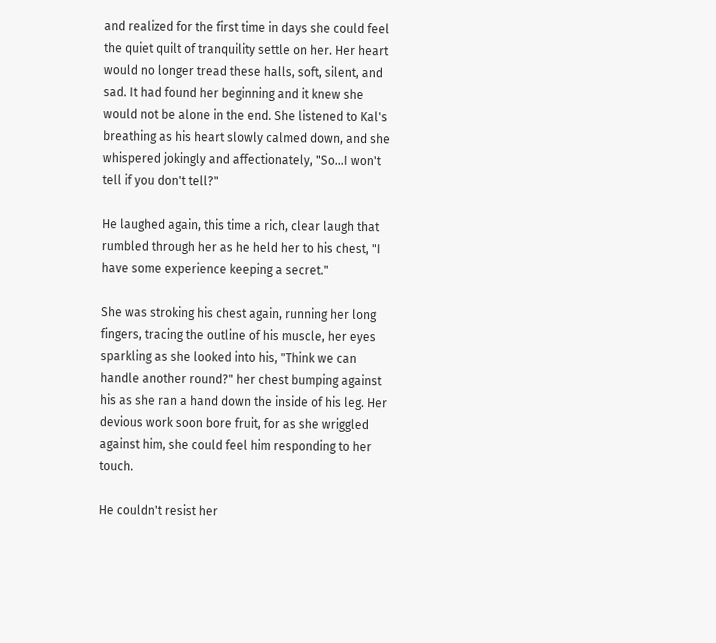and realized for the first time in days she could feel the quiet quilt of tranquility settle on her. Her heart would no longer tread these halls, soft, silent, and sad. It had found her beginning and it knew she would not be alone in the end. She listened to Kal's breathing as his heart slowly calmed down, and she whispered jokingly and affectionately, "So…I won't tell if you don't tell?"

He laughed again, this time a rich, clear laugh that rumbled through her as he held her to his chest, "I have some experience keeping a secret."

She was stroking his chest again, running her long fingers, tracing the outline of his muscle, her eyes sparkling as she looked into his, "Think we can handle another round?" her chest bumping against his as she ran a hand down the inside of his leg. Her devious work soon bore fruit, for as she wriggled against him, she could feel him responding to her touch.

He couldn't resist her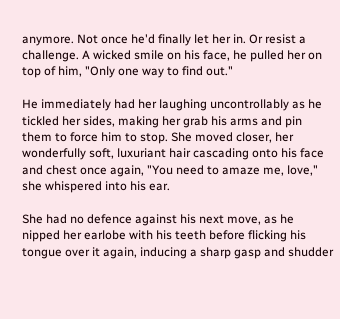anymore. Not once he'd finally let her in. Or resist a challenge. A wicked smile on his face, he pulled her on top of him, "Only one way to find out."

He immediately had her laughing uncontrollably as he tickled her sides, making her grab his arms and pin them to force him to stop. She moved closer, her wonderfully soft, luxuriant hair cascading onto his face and chest once again, "You need to amaze me, love," she whispered into his ear.

She had no defence against his next move, as he nipped her earlobe with his teeth before flicking his tongue over it again, inducing a sharp gasp and shudder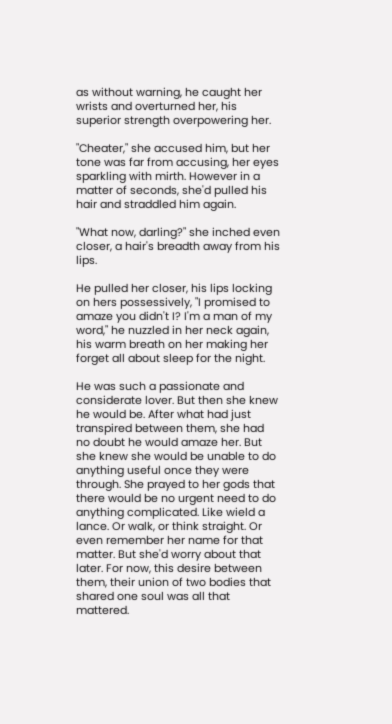as without warning, he caught her wrists and overturned her, his superior strength overpowering her.

"Cheater," she accused him, but her tone was far from accusing, her eyes sparkling with mirth. However in a matter of seconds, she'd pulled his hair and straddled him again.

"What now, darling?" she inched even closer, a hair's breadth away from his lips.

He pulled her closer, his lips locking on hers possessively, "I promised to amaze you didn't I? I'm a man of my word," he nuzzled in her neck again, his warm breath on her making her forget all about sleep for the night.

He was such a passionate and considerate lover. But then she knew he would be. After what had just transpired between them, she had no doubt he would amaze her. But she knew she would be unable to do anything useful once they were through. She prayed to her gods that there would be no urgent need to do anything complicated. Like wield a lance. Or walk, or think straight. Or even remember her name for that matter. But she'd worry about that later. For now, this desire between them, their union of two bodies that shared one soul was all that mattered.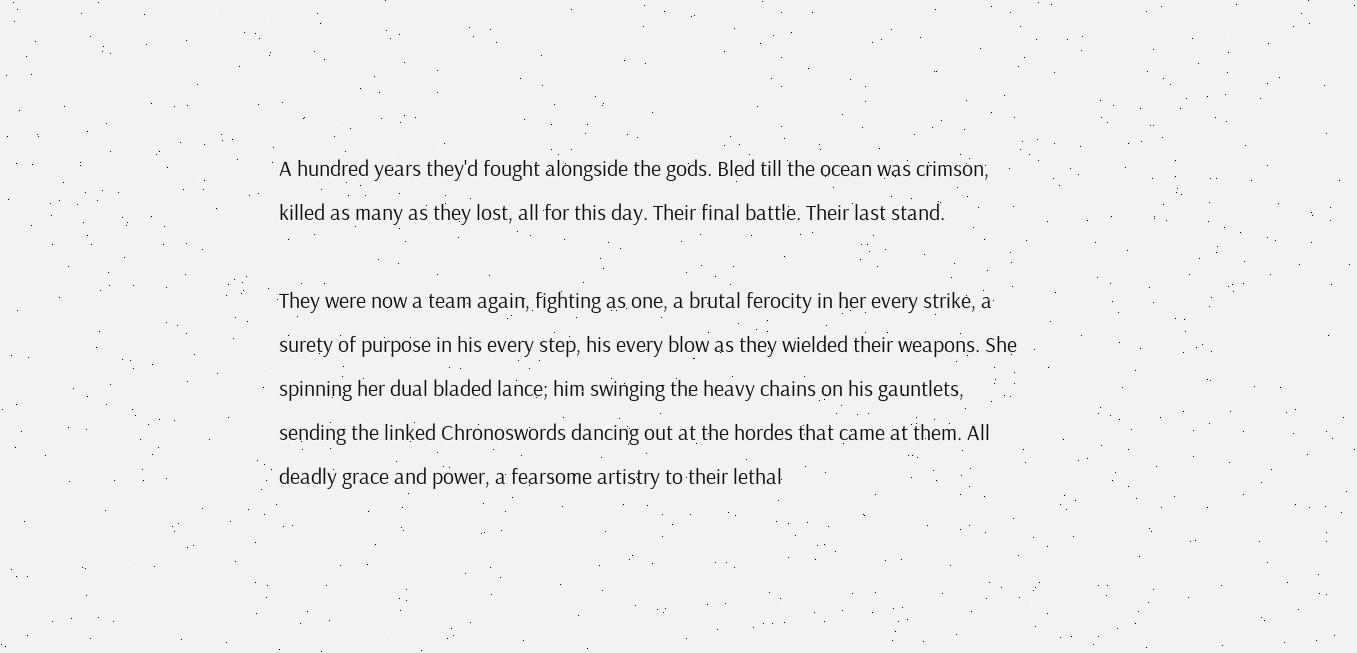A hundred years they'd fought alongside the gods. Bled till the ocean was crimson, killed as many as they lost, all for this day. Their final battle. Their last stand.

They were now a team again, fighting as one, a brutal ferocity in her every strike, a surety of purpose in his every step, his every blow as they wielded their weapons. She spinning her dual bladed lance; him swinging the heavy chains on his gauntlets, sending the linked Chronoswords dancing out at the hordes that came at them. All deadly grace and power, a fearsome artistry to their lethal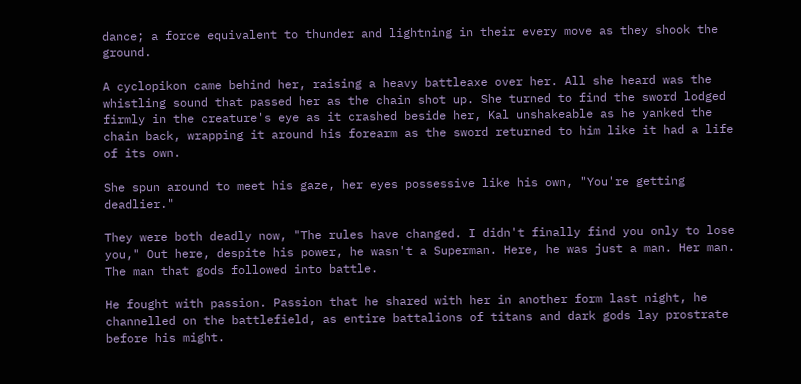dance; a force equivalent to thunder and lightning in their every move as they shook the ground.

A cyclopikon came behind her, raising a heavy battleaxe over her. All she heard was the whistling sound that passed her as the chain shot up. She turned to find the sword lodged firmly in the creature's eye as it crashed beside her, Kal unshakeable as he yanked the chain back, wrapping it around his forearm as the sword returned to him like it had a life of its own.

She spun around to meet his gaze, her eyes possessive like his own, "You're getting deadlier."

They were both deadly now, "The rules have changed. I didn't finally find you only to lose you," Out here, despite his power, he wasn't a Superman. Here, he was just a man. Her man. The man that gods followed into battle.

He fought with passion. Passion that he shared with her in another form last night, he channelled on the battlefield, as entire battalions of titans and dark gods lay prostrate before his might.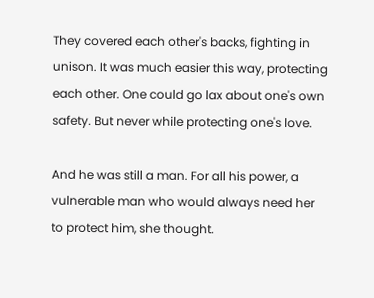They covered each other's backs, fighting in unison. It was much easier this way, protecting each other. One could go lax about one's own safety. But never while protecting one's love.

And he was still a man. For all his power, a vulnerable man who would always need her to protect him, she thought.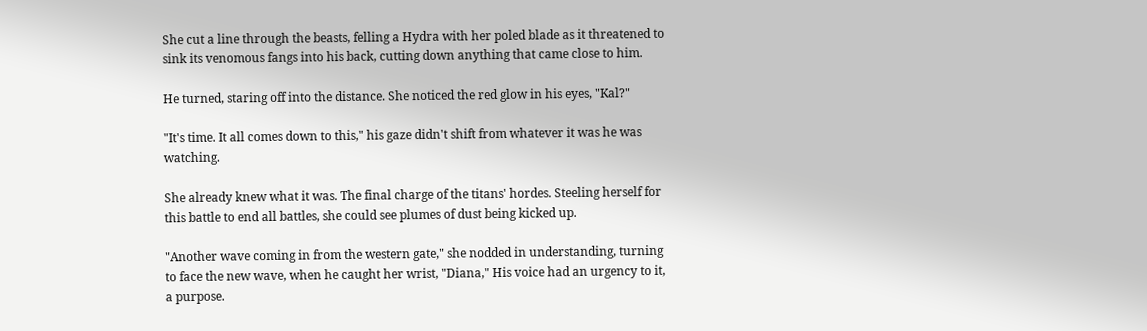She cut a line through the beasts, felling a Hydra with her poled blade as it threatened to sink its venomous fangs into his back, cutting down anything that came close to him.

He turned, staring off into the distance. She noticed the red glow in his eyes, "Kal?"

"It's time. It all comes down to this," his gaze didn't shift from whatever it was he was watching.

She already knew what it was. The final charge of the titans' hordes. Steeling herself for this battle to end all battles, she could see plumes of dust being kicked up.

"Another wave coming in from the western gate," she nodded in understanding, turning to face the new wave, when he caught her wrist, "Diana," His voice had an urgency to it, a purpose.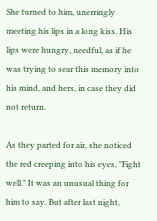She turned to him, unerringly meeting his lips in a long kiss. His lips were hungry, needful, as if he was trying to sear this memory into his mind, and hers, in case they did not return.

As they parted for air, she noticed the red creeping into his eyes, "Fight well." It was an unusual thing for him to say. But after last night,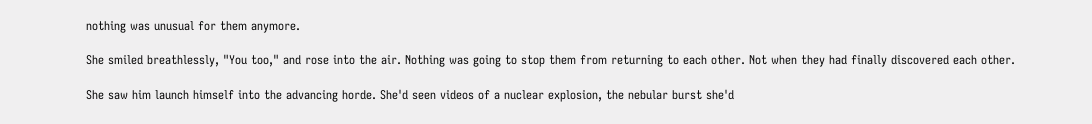nothing was unusual for them anymore.

She smiled breathlessly, "You too," and rose into the air. Nothing was going to stop them from returning to each other. Not when they had finally discovered each other.

She saw him launch himself into the advancing horde. She'd seen videos of a nuclear explosion, the nebular burst she'd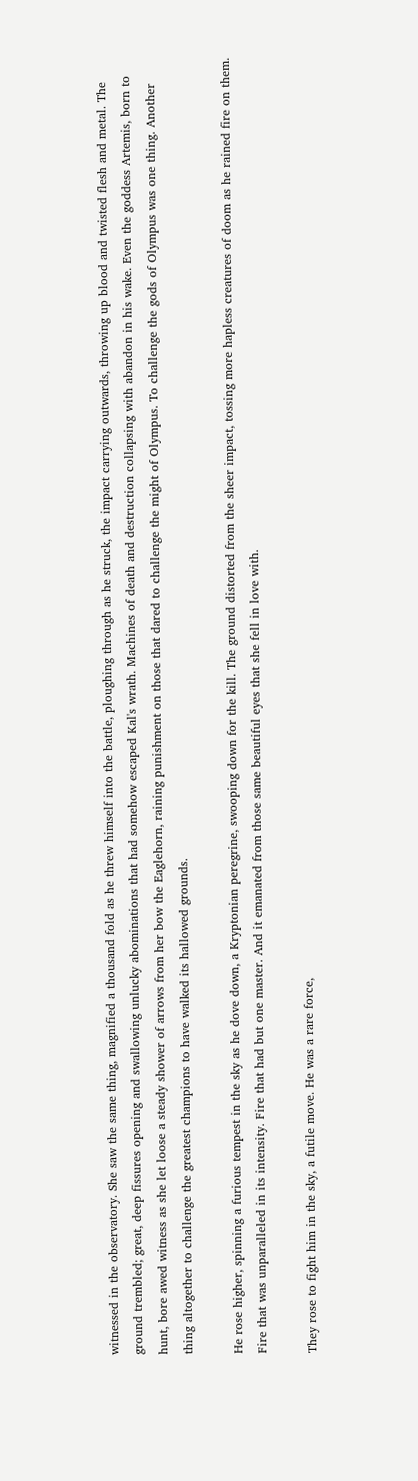witnessed in the observatory. She saw the same thing, magnified a thousand fold as he threw himself into the battle, ploughing through as he struck, the impact carrying outwards, throwing up blood and twisted flesh and metal. The ground trembled; great, deep fissures opening and swallowing unlucky abominations that had somehow escaped Kal's wrath. Machines of death and destruction collapsing with abandon in his wake. Even the goddess Artemis, born to hunt, bore awed witness as she let loose a steady shower of arrows from her bow the Eaglehorn, raining punishment on those that dared to challenge the might of Olympus. To challenge the gods of Olympus was one thing. Another thing altogether to challenge the greatest champions to have walked its hallowed grounds.

He rose higher, spinning a furious tempest in the sky as he dove down, a Kryptonian peregrine, swooping down for the kill. The ground distorted from the sheer impact, tossing more hapless creatures of doom as he rained fire on them. Fire that was unparalleled in its intensity. Fire that had but one master. And it emanated from those same beautiful eyes that she fell in love with.

They rose to fight him in the sky, a futile move. He was a rare force,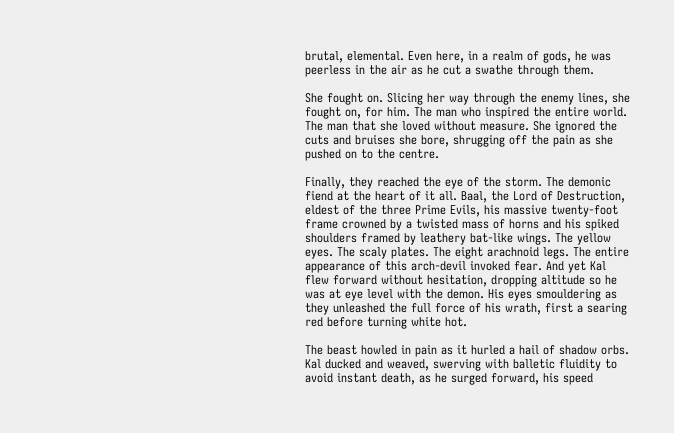brutal, elemental. Even here, in a realm of gods, he was peerless in the air as he cut a swathe through them.

She fought on. Slicing her way through the enemy lines, she fought on, for him. The man who inspired the entire world. The man that she loved without measure. She ignored the cuts and bruises she bore, shrugging off the pain as she pushed on to the centre.

Finally, they reached the eye of the storm. The demonic fiend at the heart of it all. Baal, the Lord of Destruction, eldest of the three Prime Evils, his massive twenty-foot frame crowned by a twisted mass of horns and his spiked shoulders framed by leathery bat-like wings. The yellow eyes. The scaly plates. The eight arachnoid legs. The entire appearance of this arch-devil invoked fear. And yet Kal flew forward without hesitation, dropping altitude so he was at eye level with the demon. His eyes smouldering as they unleashed the full force of his wrath, first a searing red before turning white hot.

The beast howled in pain as it hurled a hail of shadow orbs. Kal ducked and weaved, swerving with balletic fluidity to avoid instant death, as he surged forward, his speed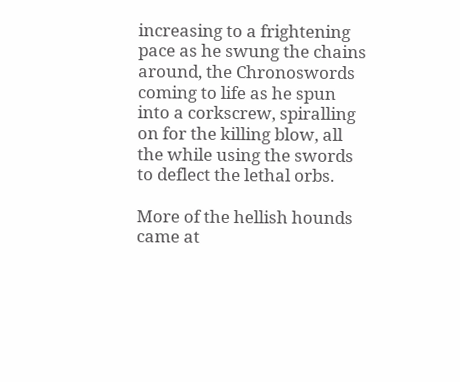increasing to a frightening pace as he swung the chains around, the Chronoswords coming to life as he spun into a corkscrew, spiralling on for the killing blow, all the while using the swords to deflect the lethal orbs.

More of the hellish hounds came at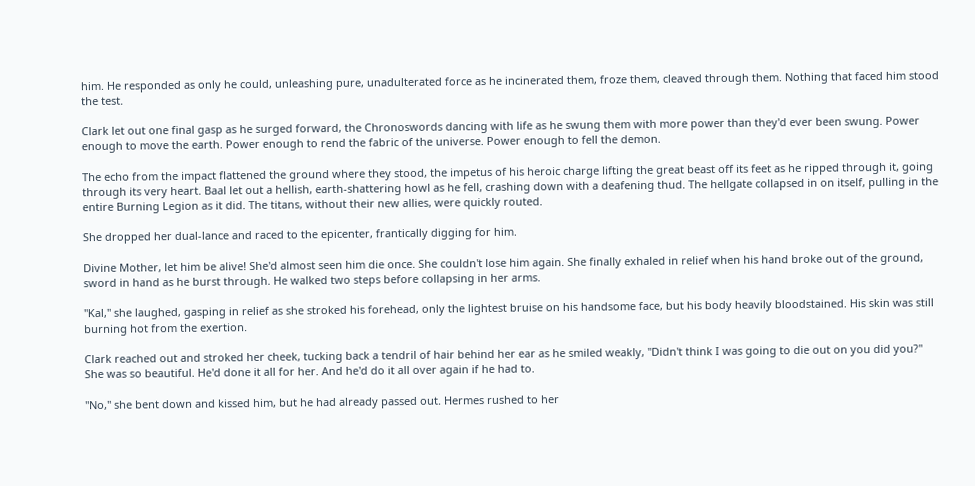him. He responded as only he could, unleashing pure, unadulterated force as he incinerated them, froze them, cleaved through them. Nothing that faced him stood the test.

Clark let out one final gasp as he surged forward, the Chronoswords dancing with life as he swung them with more power than they'd ever been swung. Power enough to move the earth. Power enough to rend the fabric of the universe. Power enough to fell the demon.

The echo from the impact flattened the ground where they stood, the impetus of his heroic charge lifting the great beast off its feet as he ripped through it, going through its very heart. Baal let out a hellish, earth-shattering howl as he fell, crashing down with a deafening thud. The hellgate collapsed in on itself, pulling in the entire Burning Legion as it did. The titans, without their new allies, were quickly routed.

She dropped her dual-lance and raced to the epicenter, frantically digging for him.

Divine Mother, let him be alive! She'd almost seen him die once. She couldn't lose him again. She finally exhaled in relief when his hand broke out of the ground, sword in hand as he burst through. He walked two steps before collapsing in her arms.

"Kal," she laughed, gasping in relief as she stroked his forehead, only the lightest bruise on his handsome face, but his body heavily bloodstained. His skin was still burning hot from the exertion.

Clark reached out and stroked her cheek, tucking back a tendril of hair behind her ear as he smiled weakly, "Didn't think I was going to die out on you did you?" She was so beautiful. He'd done it all for her. And he'd do it all over again if he had to.

"No," she bent down and kissed him, but he had already passed out. Hermes rushed to her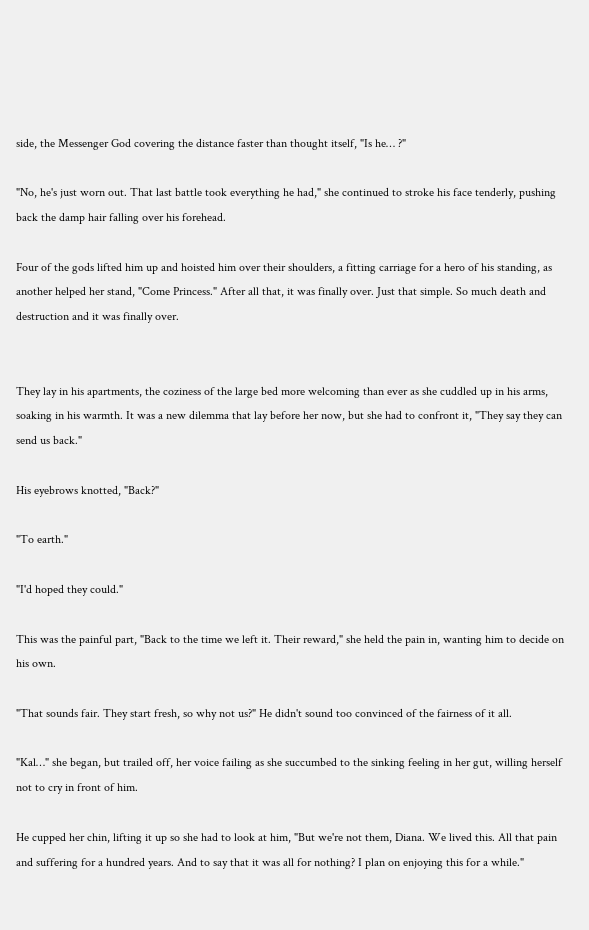side, the Messenger God covering the distance faster than thought itself, "Is he… ?"

"No, he's just worn out. That last battle took everything he had," she continued to stroke his face tenderly, pushing back the damp hair falling over his forehead.

Four of the gods lifted him up and hoisted him over their shoulders, a fitting carriage for a hero of his standing, as another helped her stand, "Come Princess." After all that, it was finally over. Just that simple. So much death and destruction and it was finally over.


They lay in his apartments, the coziness of the large bed more welcoming than ever as she cuddled up in his arms, soaking in his warmth. It was a new dilemma that lay before her now, but she had to confront it, "They say they can send us back."

His eyebrows knotted, "Back?"

"To earth."

"I'd hoped they could."

This was the painful part, "Back to the time we left it. Their reward," she held the pain in, wanting him to decide on his own.

"That sounds fair. They start fresh, so why not us?" He didn't sound too convinced of the fairness of it all.

"Kal…" she began, but trailed off, her voice failing as she succumbed to the sinking feeling in her gut, willing herself not to cry in front of him.

He cupped her chin, lifting it up so she had to look at him, "But we're not them, Diana. We lived this. All that pain and suffering for a hundred years. And to say that it was all for nothing? I plan on enjoying this for a while."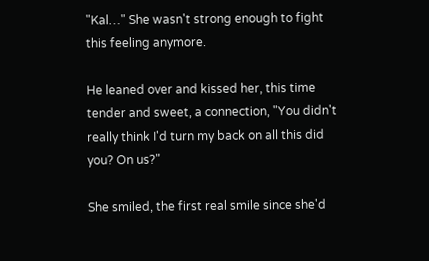"Kal…" She wasn't strong enough to fight this feeling anymore.

He leaned over and kissed her, this time tender and sweet, a connection, "You didn't really think I'd turn my back on all this did you? On us?"

She smiled, the first real smile since she'd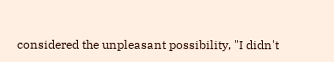considered the unpleasant possibility, "I didn't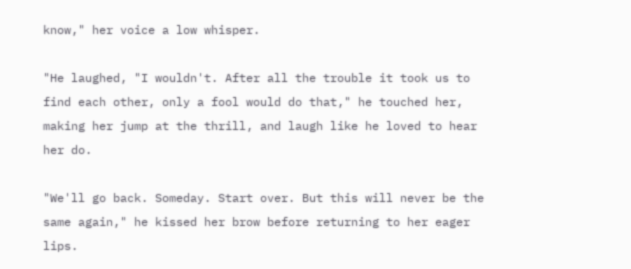know," her voice a low whisper.

"He laughed, "I wouldn't. After all the trouble it took us to find each other, only a fool would do that," he touched her, making her jump at the thrill, and laugh like he loved to hear her do.

"We'll go back. Someday. Start over. But this will never be the same again," he kissed her brow before returning to her eager lips.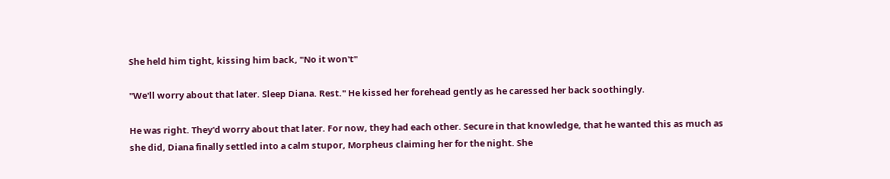She held him tight, kissing him back, "No it won't"

"We'll worry about that later. Sleep Diana. Rest." He kissed her forehead gently as he caressed her back soothingly.

He was right. They'd worry about that later. For now, they had each other. Secure in that knowledge, that he wanted this as much as she did, Diana finally settled into a calm stupor, Morpheus claiming her for the night. She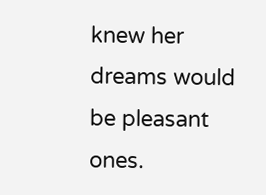knew her dreams would be pleasant ones.